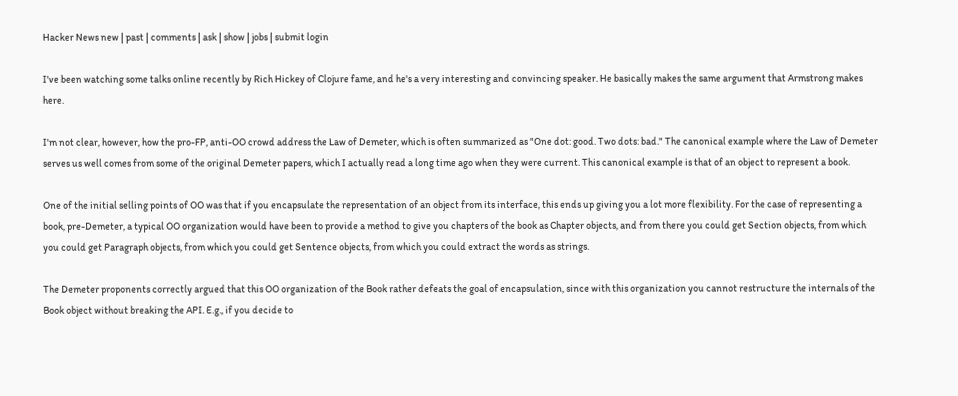Hacker News new | past | comments | ask | show | jobs | submit login

I've been watching some talks online recently by Rich Hickey of Clojure fame, and he's a very interesting and convincing speaker. He basically makes the same argument that Armstrong makes here.

I'm not clear, however, how the pro-FP, anti-OO crowd address the Law of Demeter, which is often summarized as "One dot: good. Two dots: bad." The canonical example where the Law of Demeter serves us well comes from some of the original Demeter papers, which I actually read a long time ago when they were current. This canonical example is that of an object to represent a book.

One of the initial selling points of OO was that if you encapsulate the representation of an object from its interface, this ends up giving you a lot more flexibility. For the case of representing a book, pre-Demeter, a typical OO organization would have been to provide a method to give you chapters of the book as Chapter objects, and from there you could get Section objects, from which you could get Paragraph objects, from which you could get Sentence objects, from which you could extract the words as strings.

The Demeter proponents correctly argued that this OO organization of the Book rather defeats the goal of encapsulation, since with this organization you cannot restructure the internals of the Book object without breaking the API. E.g., if you decide to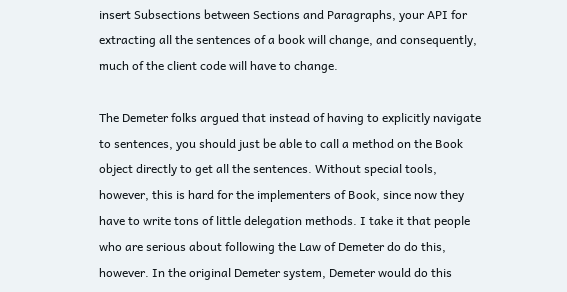insert Subsections between Sections and Paragraphs, your API for extracting all the sentences of a book will change, and consequently, much of the client code will have to change.

The Demeter folks argued that instead of having to explicitly navigate to sentences, you should just be able to call a method on the Book object directly to get all the sentences. Without special tools, however, this is hard for the implementers of Book, since now they have to write tons of little delegation methods. I take it that people who are serious about following the Law of Demeter do do this, however. In the original Demeter system, Demeter would do this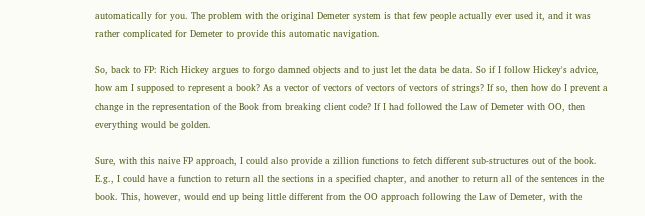automatically for you. The problem with the original Demeter system is that few people actually ever used it, and it was rather complicated for Demeter to provide this automatic navigation.

So, back to FP: Rich Hickey argues to forgo damned objects and to just let the data be data. So if I follow Hickey's advice, how am I supposed to represent a book? As a vector of vectors of vectors of vectors of strings? If so, then how do I prevent a change in the representation of the Book from breaking client code? If I had followed the Law of Demeter with OO, then everything would be golden.

Sure, with this naive FP approach, I could also provide a zillion functions to fetch different sub-structures out of the book. E.g., I could have a function to return all the sections in a specified chapter, and another to return all of the sentences in the book. This, however, would end up being little different from the OO approach following the Law of Demeter, with the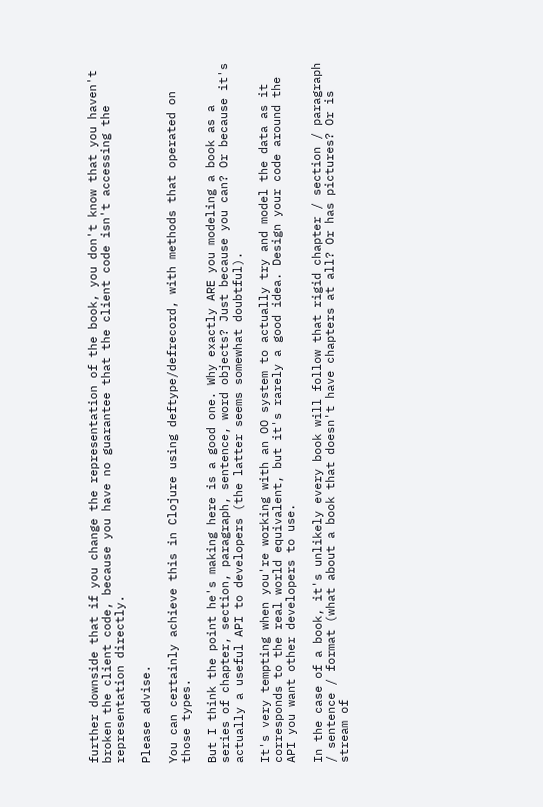further downside that if you change the representation of the book, you don't know that you haven't broken the client code, because you have no guarantee that the client code isn't accessing the representation directly.

Please advise.

You can certainly achieve this in Clojure using deftype/defrecord, with methods that operated on those types.

But I think the point he's making here is a good one. Why exactly ARE you modeling a book as a series of chapter, section, paragraph, sentence, word objects? Just because you can? Or because it's actually a useful API to developers (the latter seems somewhat doubtful).

It's very tempting when you're working with an OO system to actually try and model the data as it corresponds to the real world equivalent, but it's rarely a good idea. Design your code around the API you want other developers to use.

In the case of a book, it's unlikely every book will follow that rigid chapter / section / paragraph / sentence / format (what about a book that doesn't have chapters at all? Or has pictures? Or is stream of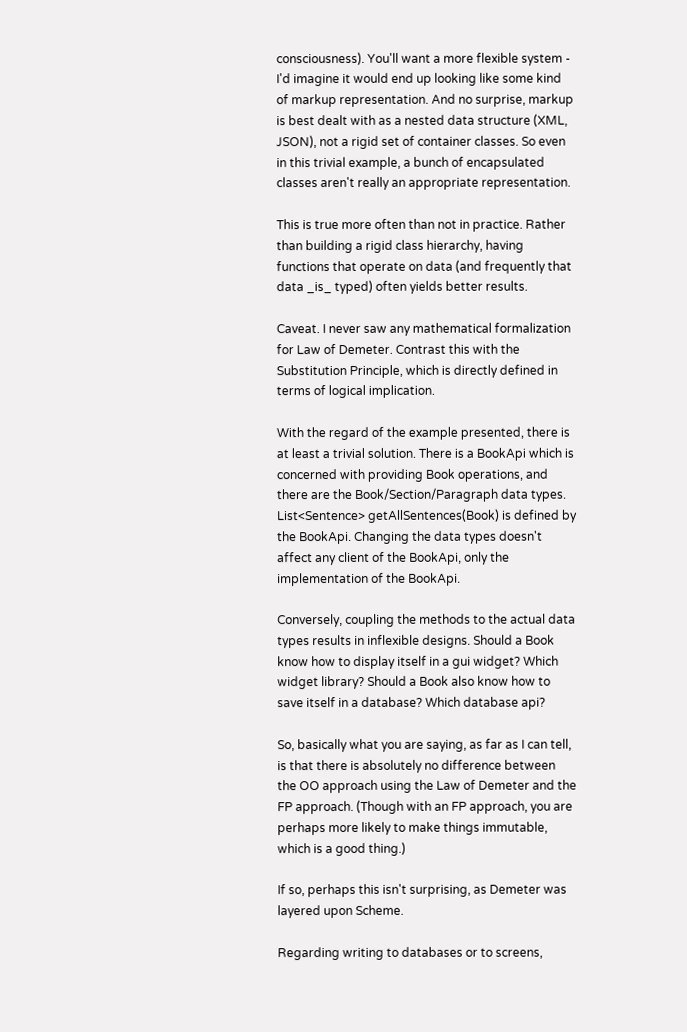consciousness). You'll want a more flexible system - I'd imagine it would end up looking like some kind of markup representation. And no surprise, markup is best dealt with as a nested data structure (XML, JSON), not a rigid set of container classes. So even in this trivial example, a bunch of encapsulated classes aren't really an appropriate representation.

This is true more often than not in practice. Rather than building a rigid class hierarchy, having functions that operate on data (and frequently that data _is_ typed) often yields better results.

Caveat. I never saw any mathematical formalization for Law of Demeter. Contrast this with the Substitution Principle, which is directly defined in terms of logical implication.

With the regard of the example presented, there is at least a trivial solution. There is a BookApi which is concerned with providing Book operations, and there are the Book/Section/Paragraph data types. List<Sentence> getAllSentences(Book) is defined by the BookApi. Changing the data types doesn't affect any client of the BookApi, only the implementation of the BookApi.

Conversely, coupling the methods to the actual data types results in inflexible designs. Should a Book know how to display itself in a gui widget? Which widget library? Should a Book also know how to save itself in a database? Which database api?

So, basically what you are saying, as far as I can tell, is that there is absolutely no difference between the OO approach using the Law of Demeter and the FP approach. (Though with an FP approach, you are perhaps more likely to make things immutable, which is a good thing.)

If so, perhaps this isn't surprising, as Demeter was layered upon Scheme.

Regarding writing to databases or to screens,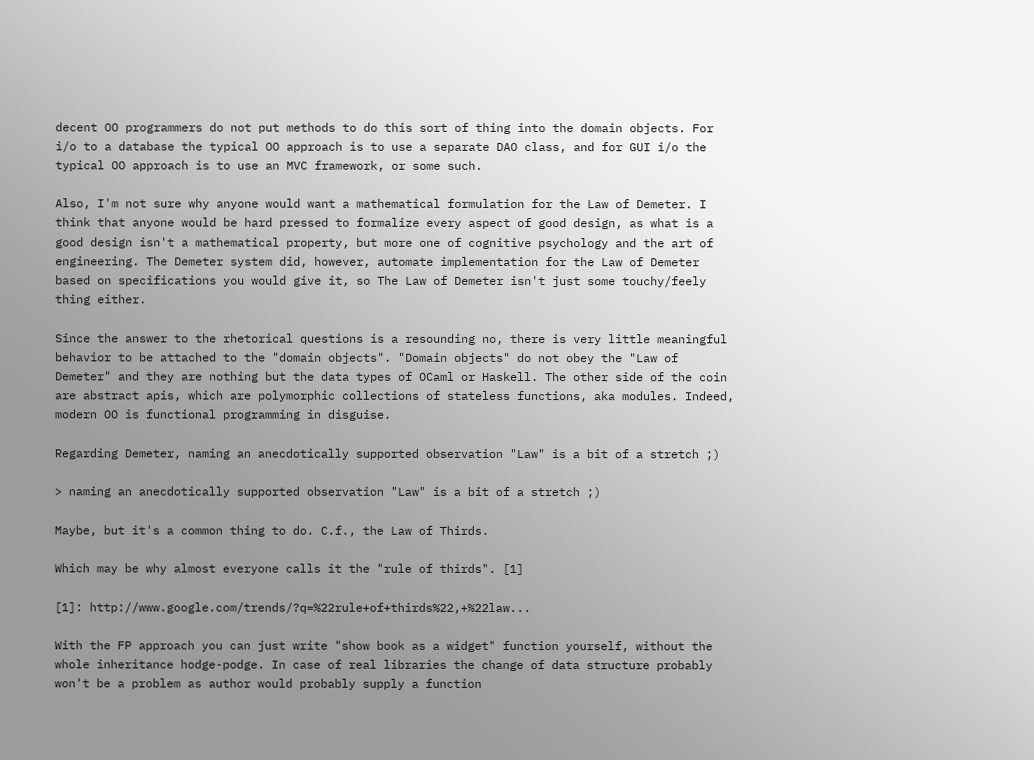decent OO programmers do not put methods to do this sort of thing into the domain objects. For i/o to a database the typical OO approach is to use a separate DAO class, and for GUI i/o the typical OO approach is to use an MVC framework, or some such.

Also, I'm not sure why anyone would want a mathematical formulation for the Law of Demeter. I think that anyone would be hard pressed to formalize every aspect of good design, as what is a good design isn't a mathematical property, but more one of cognitive psychology and the art of engineering. The Demeter system did, however, automate implementation for the Law of Demeter based on specifications you would give it, so The Law of Demeter isn't just some touchy/feely thing either.

Since the answer to the rhetorical questions is a resounding no, there is very little meaningful behavior to be attached to the "domain objects". "Domain objects" do not obey the "Law of Demeter" and they are nothing but the data types of OCaml or Haskell. The other side of the coin are abstract apis, which are polymorphic collections of stateless functions, aka modules. Indeed, modern OO is functional programming in disguise.

Regarding Demeter, naming an anecdotically supported observation "Law" is a bit of a stretch ;)

> naming an anecdotically supported observation "Law" is a bit of a stretch ;)

Maybe, but it's a common thing to do. C.f., the Law of Thirds.

Which may be why almost everyone calls it the "rule of thirds". [1]

[1]: http://www.google.com/trends/?q=%22rule+of+thirds%22,+%22law...

With the FP approach you can just write "show book as a widget" function yourself, without the whole inheritance hodge-podge. In case of real libraries the change of data structure probably won't be a problem as author would probably supply a function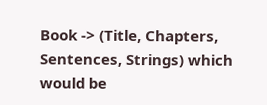Book -> (Title, Chapters, Sentences, Strings) which would be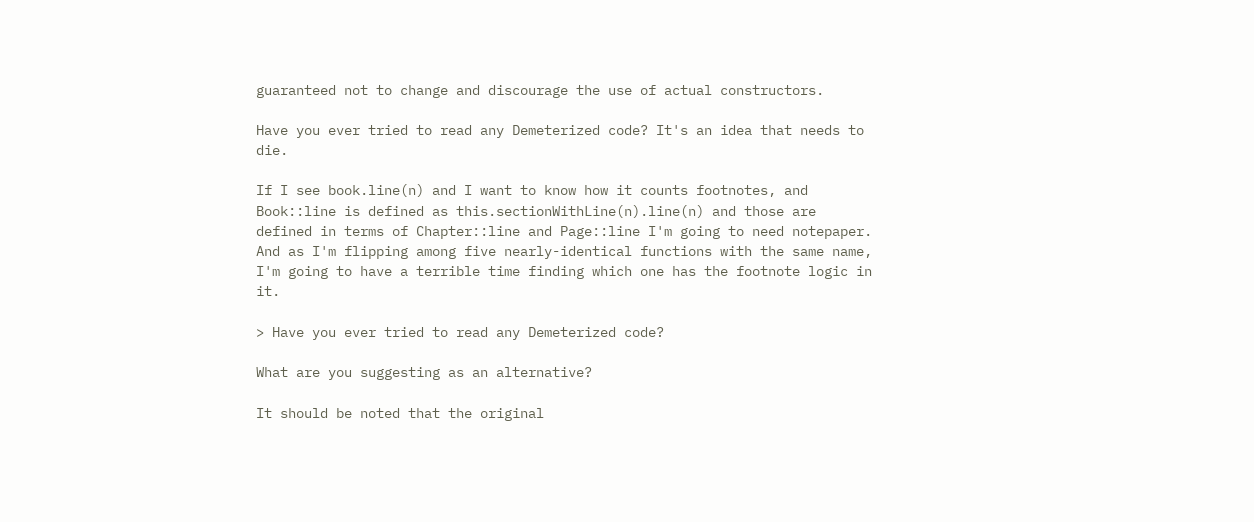guaranteed not to change and discourage the use of actual constructors.

Have you ever tried to read any Demeterized code? It's an idea that needs to die.

If I see book.line(n) and I want to know how it counts footnotes, and Book::line is defined as this.sectionWithLine(n).line(n) and those are defined in terms of Chapter::line and Page::line I'm going to need notepaper. And as I'm flipping among five nearly-identical functions with the same name, I'm going to have a terrible time finding which one has the footnote logic in it.

> Have you ever tried to read any Demeterized code?

What are you suggesting as an alternative?

It should be noted that the original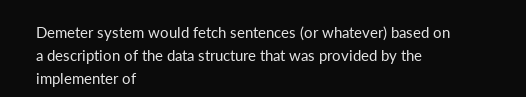Demeter system would fetch sentences (or whatever) based on a description of the data structure that was provided by the implementer of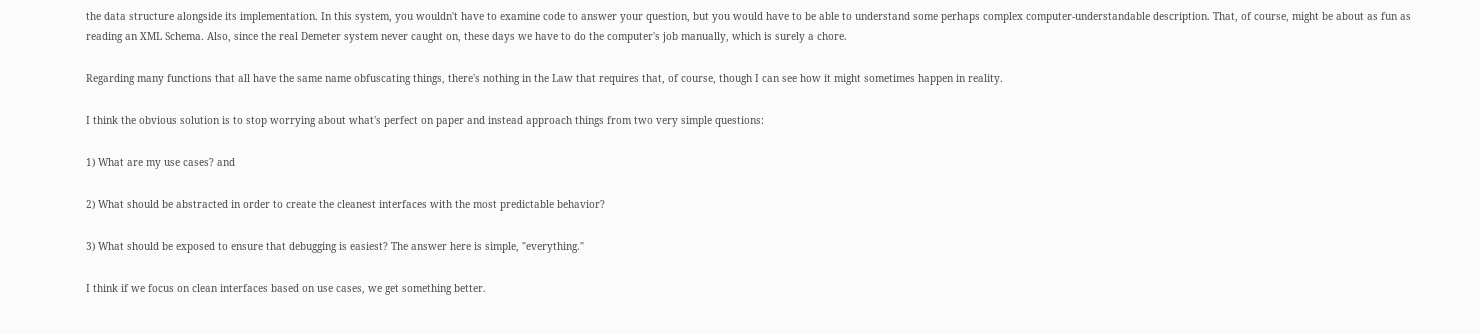the data structure alongside its implementation. In this system, you wouldn't have to examine code to answer your question, but you would have to be able to understand some perhaps complex computer-understandable description. That, of course, might be about as fun as reading an XML Schema. Also, since the real Demeter system never caught on, these days we have to do the computer's job manually, which is surely a chore.

Regarding many functions that all have the same name obfuscating things, there's nothing in the Law that requires that, of course, though I can see how it might sometimes happen in reality.

I think the obvious solution is to stop worrying about what's perfect on paper and instead approach things from two very simple questions:

1) What are my use cases? and

2) What should be abstracted in order to create the cleanest interfaces with the most predictable behavior?

3) What should be exposed to ensure that debugging is easiest? The answer here is simple, "everything."

I think if we focus on clean interfaces based on use cases, we get something better.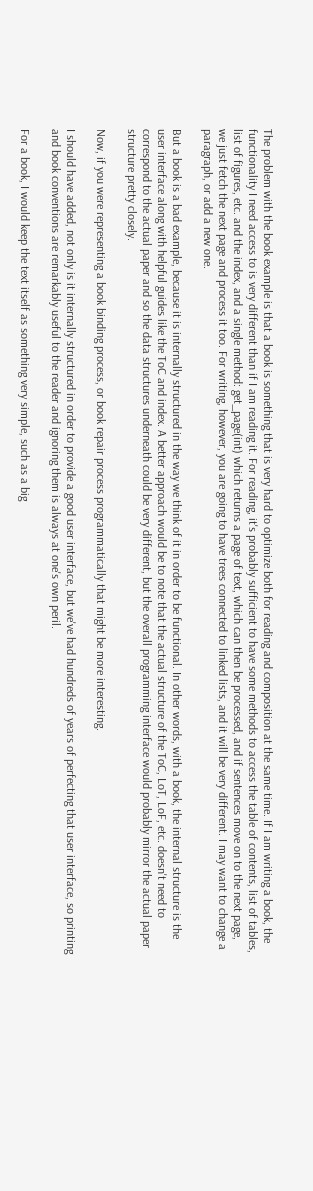The problem with the book example is that a book is something that is very hard to optimize both for reading and composition at the same time. If I am writing a book, the functionality I need access to is very different than if I am reading it. For reading, it's probably sufficient to have some methods to access the table of contents, list of tables, list of figures, etc. and the index, and a single method: get_page(int) which returns a page of text, which can then be processed, and if sentences move on to the next page, we just fetch the next page and process it too. For writing, however, you are going to have trees connected to linked lists, and it will be very different. I may want to change a paragraph, or add a new one.

But a book is a bad example, because it is internally structured in the way we think of it in order to be functional. In other words, with a book, the internal structure is the user interface along with helpful guides like the ToC and index. A better approach would be to note that the actual structure of the ToC, LoT, LoF, etc. doesn't need to correspond to the actual paper and so the data structures underneath could be very different, but the overall programming interface would probably mirror the actual paper structure pretty closely.

Now, if you were representing a book binding process, or book repair process programmatically that might be more interesting.

I should have added, not only is it internally structured in order to provide a good user interface, but we've had hundreds of years of perfecting that user interface, so printing and book conventions are remarkably useful to the reader and ignoring them is always at one's own peril.

For a book, I would keep the text itself as something very simple, such as a big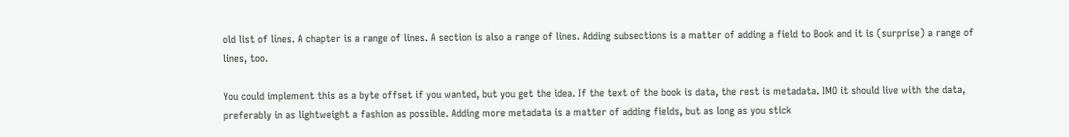old list of lines. A chapter is a range of lines. A section is also a range of lines. Adding subsections is a matter of adding a field to Book and it is (surprise) a range of lines, too.

You could implement this as a byte offset if you wanted, but you get the idea. If the text of the book is data, the rest is metadata. IMO it should live with the data, preferably in as lightweight a fashion as possible. Adding more metadata is a matter of adding fields, but as long as you stick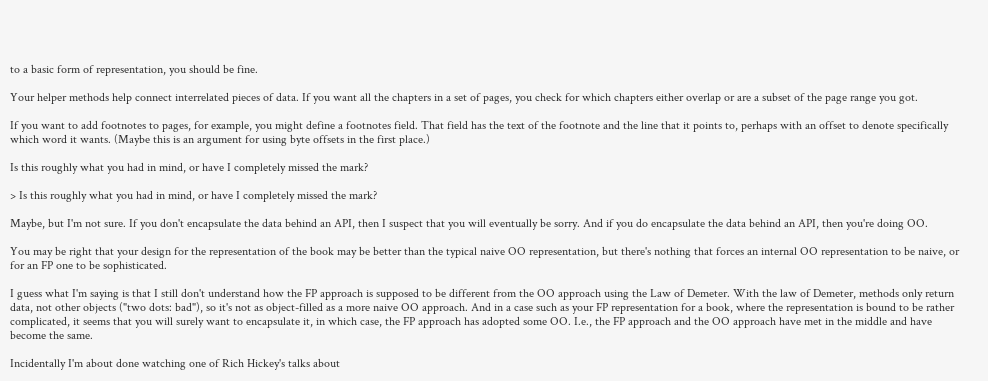to a basic form of representation, you should be fine.

Your helper methods help connect interrelated pieces of data. If you want all the chapters in a set of pages, you check for which chapters either overlap or are a subset of the page range you got.

If you want to add footnotes to pages, for example, you might define a footnotes field. That field has the text of the footnote and the line that it points to, perhaps with an offset to denote specifically which word it wants. (Maybe this is an argument for using byte offsets in the first place.)

Is this roughly what you had in mind, or have I completely missed the mark?

> Is this roughly what you had in mind, or have I completely missed the mark?

Maybe, but I'm not sure. If you don't encapsulate the data behind an API, then I suspect that you will eventually be sorry. And if you do encapsulate the data behind an API, then you're doing OO.

You may be right that your design for the representation of the book may be better than the typical naive OO representation, but there's nothing that forces an internal OO representation to be naive, or for an FP one to be sophisticated.

I guess what I'm saying is that I still don't understand how the FP approach is supposed to be different from the OO approach using the Law of Demeter. With the law of Demeter, methods only return data, not other objects ("two dots: bad"), so it's not as object-filled as a more naive OO approach. And in a case such as your FP representation for a book, where the representation is bound to be rather complicated, it seems that you will surely want to encapsulate it, in which case, the FP approach has adopted some OO. I.e., the FP approach and the OO approach have met in the middle and have become the same.

Incidentally I'm about done watching one of Rich Hickey's talks about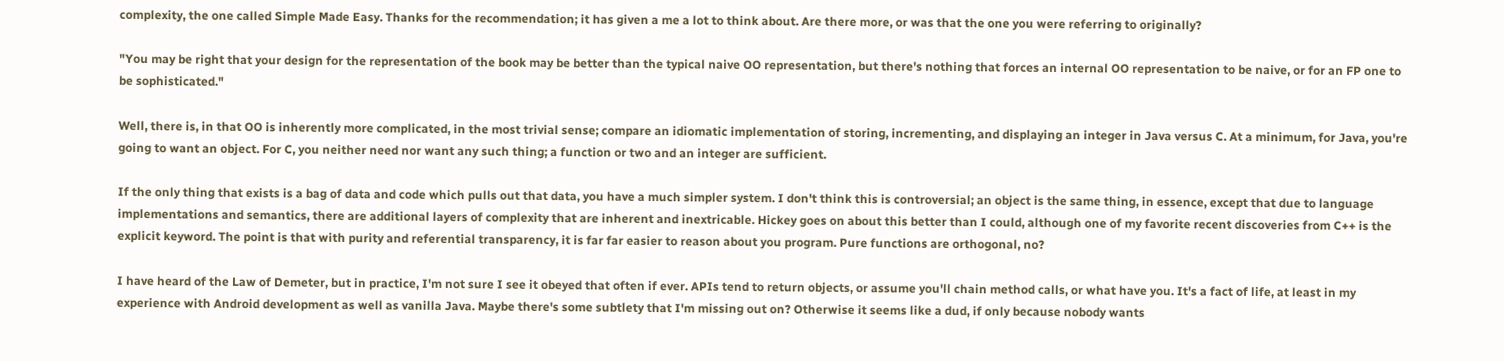complexity, the one called Simple Made Easy. Thanks for the recommendation; it has given a me a lot to think about. Are there more, or was that the one you were referring to originally?

"You may be right that your design for the representation of the book may be better than the typical naive OO representation, but there's nothing that forces an internal OO representation to be naive, or for an FP one to be sophisticated."

Well, there is, in that OO is inherently more complicated, in the most trivial sense; compare an idiomatic implementation of storing, incrementing, and displaying an integer in Java versus C. At a minimum, for Java, you're going to want an object. For C, you neither need nor want any such thing; a function or two and an integer are sufficient.

If the only thing that exists is a bag of data and code which pulls out that data, you have a much simpler system. I don't think this is controversial; an object is the same thing, in essence, except that due to language implementations and semantics, there are additional layers of complexity that are inherent and inextricable. Hickey goes on about this better than I could, although one of my favorite recent discoveries from C++ is the explicit keyword. The point is that with purity and referential transparency, it is far far easier to reason about you program. Pure functions are orthogonal, no?

I have heard of the Law of Demeter, but in practice, I'm not sure I see it obeyed that often if ever. APIs tend to return objects, or assume you'll chain method calls, or what have you. It's a fact of life, at least in my experience with Android development as well as vanilla Java. Maybe there's some subtlety that I'm missing out on? Otherwise it seems like a dud, if only because nobody wants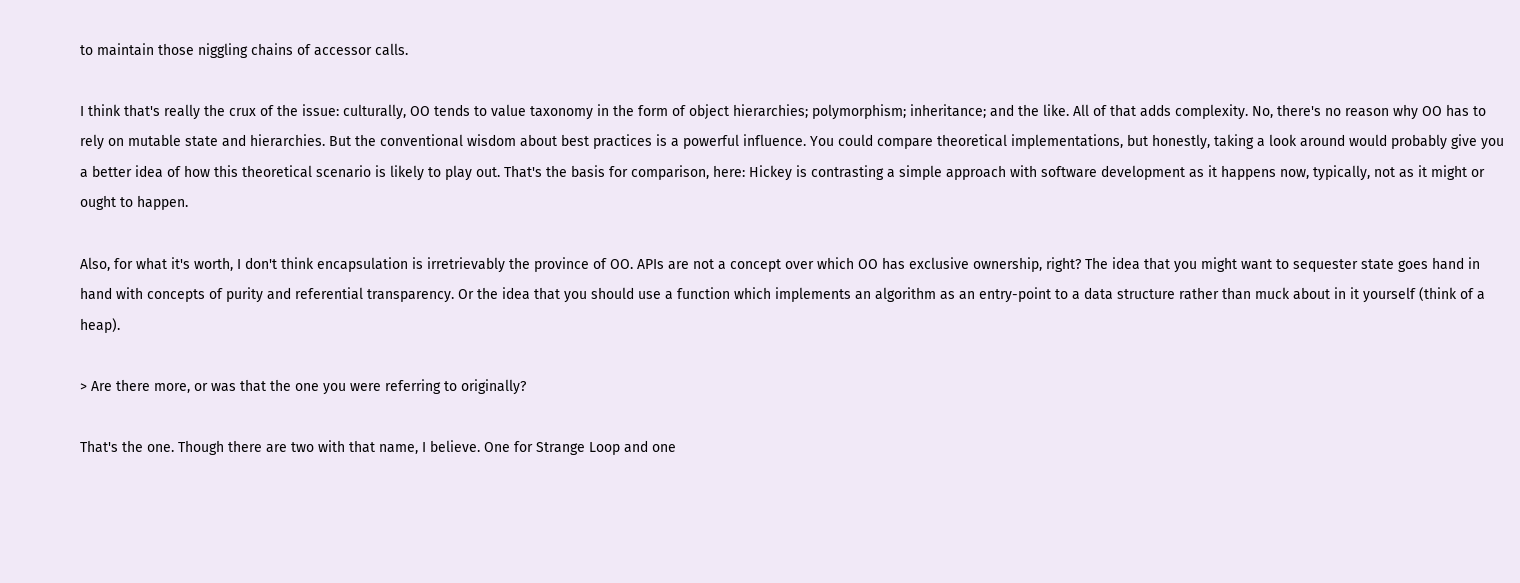to maintain those niggling chains of accessor calls.

I think that's really the crux of the issue: culturally, OO tends to value taxonomy in the form of object hierarchies; polymorphism; inheritance; and the like. All of that adds complexity. No, there's no reason why OO has to rely on mutable state and hierarchies. But the conventional wisdom about best practices is a powerful influence. You could compare theoretical implementations, but honestly, taking a look around would probably give you a better idea of how this theoretical scenario is likely to play out. That's the basis for comparison, here: Hickey is contrasting a simple approach with software development as it happens now, typically, not as it might or ought to happen.

Also, for what it's worth, I don't think encapsulation is irretrievably the province of OO. APIs are not a concept over which OO has exclusive ownership, right? The idea that you might want to sequester state goes hand in hand with concepts of purity and referential transparency. Or the idea that you should use a function which implements an algorithm as an entry-point to a data structure rather than muck about in it yourself (think of a heap).

> Are there more, or was that the one you were referring to originally?

That's the one. Though there are two with that name, I believe. One for Strange Loop and one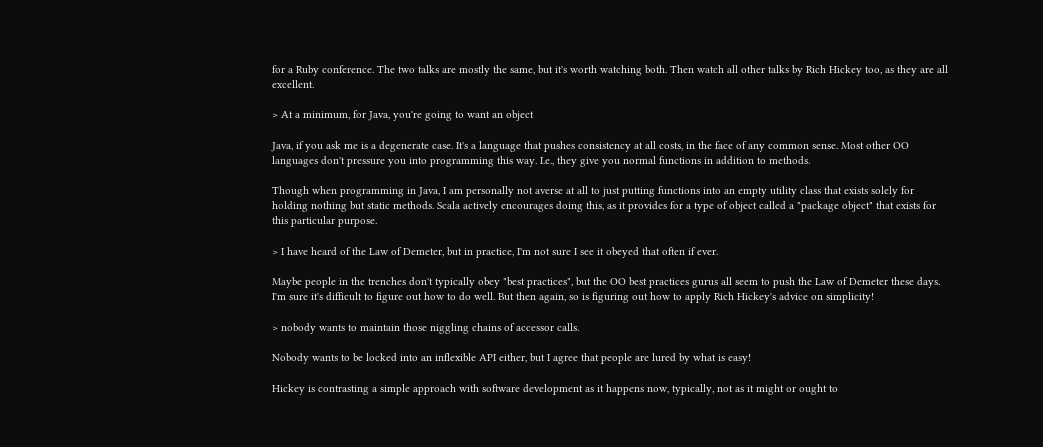for a Ruby conference. The two talks are mostly the same, but it's worth watching both. Then watch all other talks by Rich Hickey too, as they are all excellent.

> At a minimum, for Java, you're going to want an object

Java, if you ask me is a degenerate case. It's a language that pushes consistency at all costs, in the face of any common sense. Most other OO languages don't pressure you into programming this way. I.e., they give you normal functions in addition to methods.

Though when programming in Java, I am personally not averse at all to just putting functions into an empty utility class that exists solely for holding nothing but static methods. Scala actively encourages doing this, as it provides for a type of object called a "package object" that exists for this particular purpose.

> I have heard of the Law of Demeter, but in practice, I'm not sure I see it obeyed that often if ever.

Maybe people in the trenches don't typically obey "best practices", but the OO best practices gurus all seem to push the Law of Demeter these days. I'm sure it's difficult to figure out how to do well. But then again, so is figuring out how to apply Rich Hickey's advice on simplicity!

> nobody wants to maintain those niggling chains of accessor calls.

Nobody wants to be locked into an inflexible API either, but I agree that people are lured by what is easy!

Hickey is contrasting a simple approach with software development as it happens now, typically, not as it might or ought to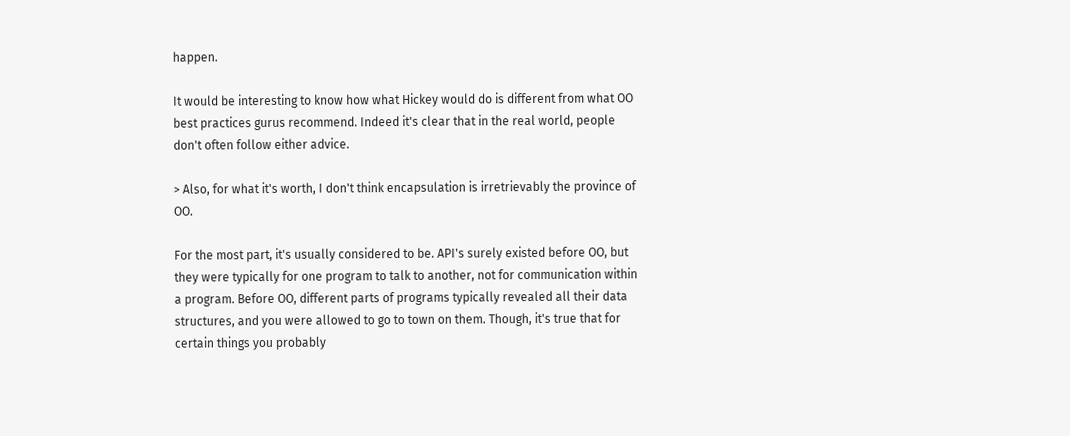happen.

It would be interesting to know how what Hickey would do is different from what OO best practices gurus recommend. Indeed it's clear that in the real world, people don't often follow either advice.

> Also, for what it's worth, I don't think encapsulation is irretrievably the province of OO.

For the most part, it's usually considered to be. API's surely existed before OO, but they were typically for one program to talk to another, not for communication within a program. Before OO, different parts of programs typically revealed all their data structures, and you were allowed to go to town on them. Though, it's true that for certain things you probably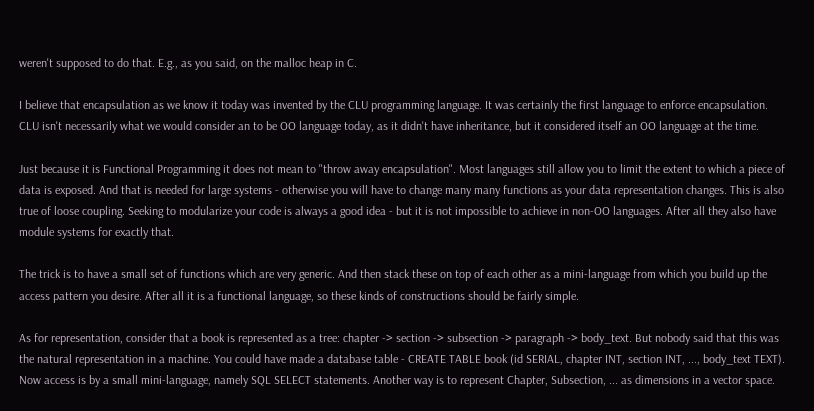weren't supposed to do that. E.g., as you said, on the malloc heap in C.

I believe that encapsulation as we know it today was invented by the CLU programming language. It was certainly the first language to enforce encapsulation. CLU isn't necessarily what we would consider an to be OO language today, as it didn't have inheritance, but it considered itself an OO language at the time.

Just because it is Functional Programming it does not mean to "throw away encapsulation". Most languages still allow you to limit the extent to which a piece of data is exposed. And that is needed for large systems - otherwise you will have to change many many functions as your data representation changes. This is also true of loose coupling. Seeking to modularize your code is always a good idea - but it is not impossible to achieve in non-OO languages. After all they also have module systems for exactly that.

The trick is to have a small set of functions which are very generic. And then stack these on top of each other as a mini-language from which you build up the access pattern you desire. After all it is a functional language, so these kinds of constructions should be fairly simple.

As for representation, consider that a book is represented as a tree: chapter -> section -> subsection -> paragraph -> body_text. But nobody said that this was the natural representation in a machine. You could have made a database table - CREATE TABLE book (id SERIAL, chapter INT, section INT, ..., body_text TEXT). Now access is by a small mini-language, namely SQL SELECT statements. Another way is to represent Chapter, Subsection, ... as dimensions in a vector space.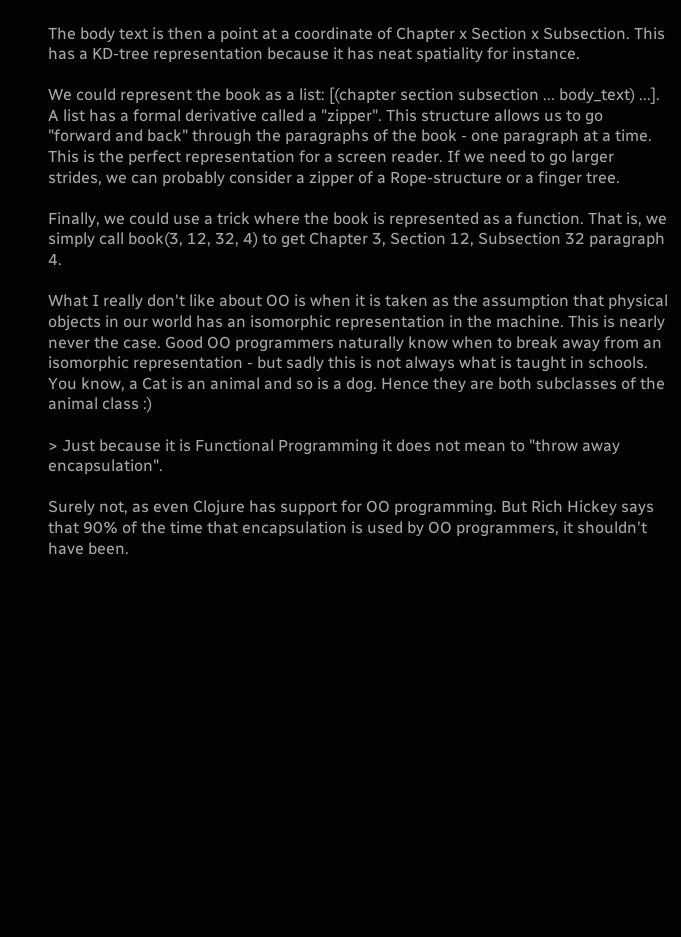The body text is then a point at a coordinate of Chapter x Section x Subsection. This has a KD-tree representation because it has neat spatiality for instance.

We could represent the book as a list: [(chapter section subsection ... body_text) ...]. A list has a formal derivative called a "zipper". This structure allows us to go "forward and back" through the paragraphs of the book - one paragraph at a time. This is the perfect representation for a screen reader. If we need to go larger strides, we can probably consider a zipper of a Rope-structure or a finger tree.

Finally, we could use a trick where the book is represented as a function. That is, we simply call book(3, 12, 32, 4) to get Chapter 3, Section 12, Subsection 32 paragraph 4.

What I really don't like about OO is when it is taken as the assumption that physical objects in our world has an isomorphic representation in the machine. This is nearly never the case. Good OO programmers naturally know when to break away from an isomorphic representation - but sadly this is not always what is taught in schools. You know, a Cat is an animal and so is a dog. Hence they are both subclasses of the animal class :)

> Just because it is Functional Programming it does not mean to "throw away encapsulation".

Surely not, as even Clojure has support for OO programming. But Rich Hickey says that 90% of the time that encapsulation is used by OO programmers, it shouldn't have been.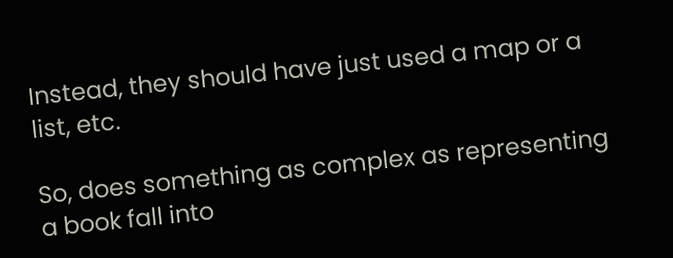Instead, they should have just used a map or a list, etc.

So, does something as complex as representing a book fall into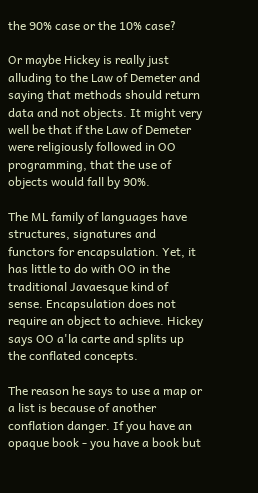the 90% case or the 10% case?

Or maybe Hickey is really just alluding to the Law of Demeter and saying that methods should return data and not objects. It might very well be that if the Law of Demeter were religiously followed in OO programming, that the use of objects would fall by 90%.

The ML family of languages have structures, signatures and functors for encapsulation. Yet, it has little to do with OO in the traditional Javaesque kind of sense. Encapsulation does not require an object to achieve. Hickey says OO a'la carte and splits up the conflated concepts.

The reason he says to use a map or a list is because of another conflation danger. If you have an opaque book - you have a book but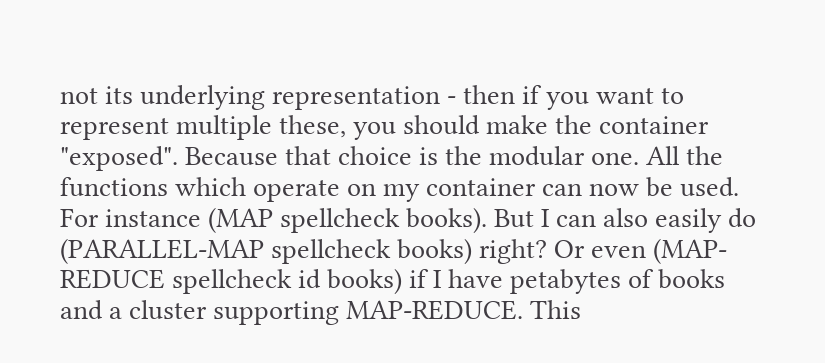not its underlying representation - then if you want to represent multiple these, you should make the container "exposed". Because that choice is the modular one. All the functions which operate on my container can now be used. For instance (MAP spellcheck books). But I can also easily do (PARALLEL-MAP spellcheck books) right? Or even (MAP-REDUCE spellcheck id books) if I have petabytes of books and a cluster supporting MAP-REDUCE. This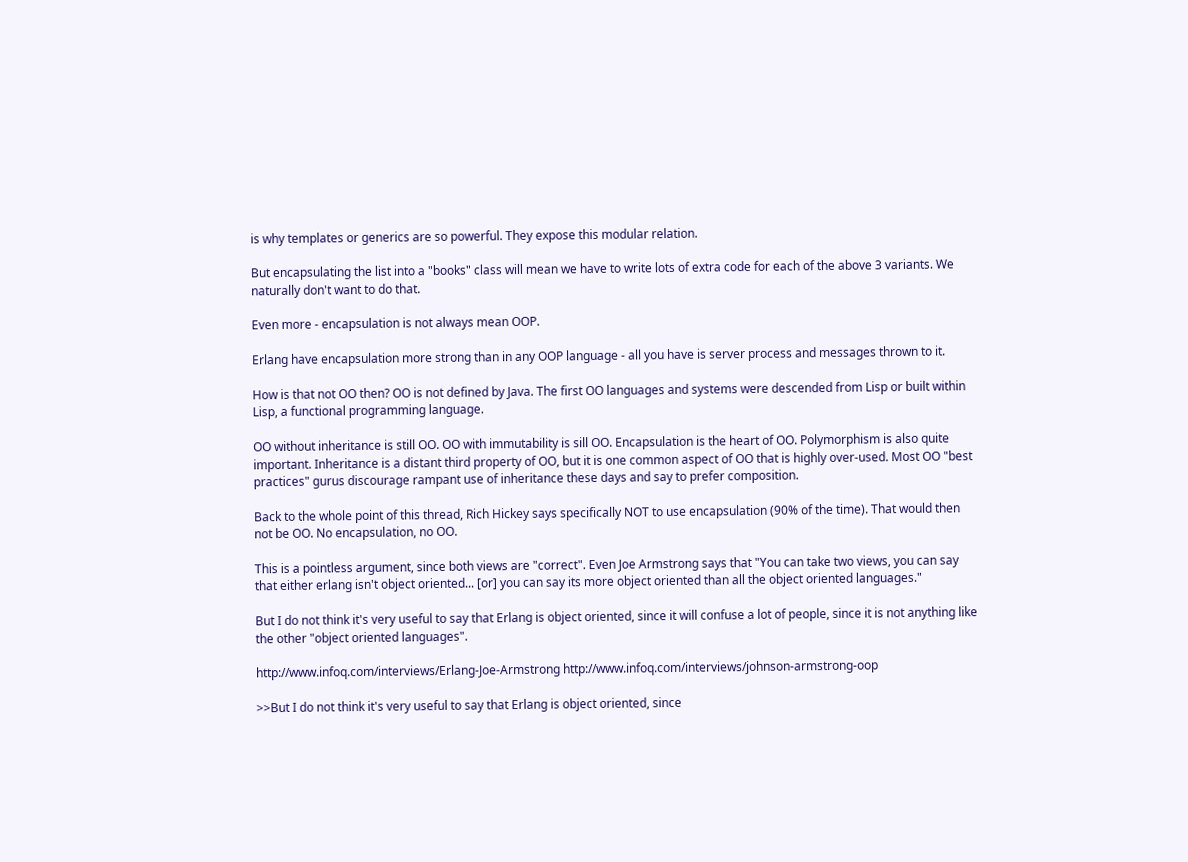is why templates or generics are so powerful. They expose this modular relation.

But encapsulating the list into a "books" class will mean we have to write lots of extra code for each of the above 3 variants. We naturally don't want to do that.

Even more - encapsulation is not always mean OOP.

Erlang have encapsulation more strong than in any OOP language - all you have is server process and messages thrown to it.

How is that not OO then? OO is not defined by Java. The first OO languages and systems were descended from Lisp or built within Lisp, a functional programming language.

OO without inheritance is still OO. OO with immutability is sill OO. Encapsulation is the heart of OO. Polymorphism is also quite important. Inheritance is a distant third property of OO, but it is one common aspect of OO that is highly over-used. Most OO "best practices" gurus discourage rampant use of inheritance these days and say to prefer composition.

Back to the whole point of this thread, Rich Hickey says specifically NOT to use encapsulation (90% of the time). That would then not be OO. No encapsulation, no OO.

This is a pointless argument, since both views are "correct". Even Joe Armstrong says that "You can take two views, you can say that either erlang isn't object oriented... [or] you can say its more object oriented than all the object oriented languages."

But I do not think it's very useful to say that Erlang is object oriented, since it will confuse a lot of people, since it is not anything like the other "object oriented languages".

http://www.infoq.com/interviews/Erlang-Joe-Armstrong http://www.infoq.com/interviews/johnson-armstrong-oop

>>But I do not think it's very useful to say that Erlang is object oriented, since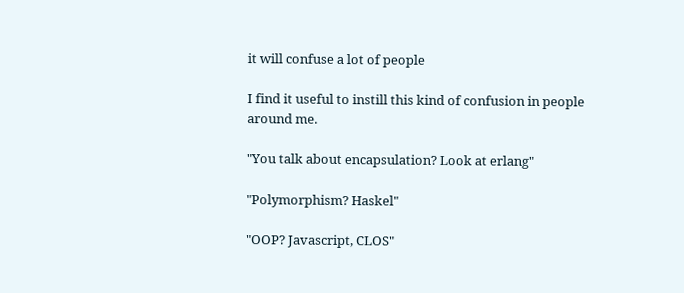it will confuse a lot of people

I find it useful to instill this kind of confusion in people around me.

"You talk about encapsulation? Look at erlang"

"Polymorphism? Haskel"

"OOP? Javascript, CLOS"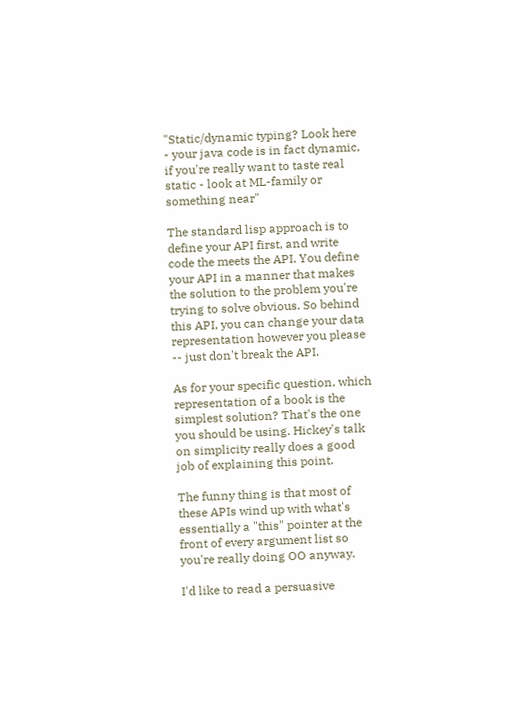"Static/dynamic typing? Look here - your java code is in fact dynamic, if you're really want to taste real static - look at ML-family or something near"

The standard lisp approach is to define your API first, and write code the meets the API. You define your API in a manner that makes the solution to the problem you're trying to solve obvious. So behind this API, you can change your data representation however you please -- just don't break the API.

As for your specific question, which representation of a book is the simplest solution? That's the one you should be using. Hickey's talk on simplicity really does a good job of explaining this point.

The funny thing is that most of these APIs wind up with what's essentially a "this" pointer at the front of every argument list so you're really doing OO anyway.

I'd like to read a persuasive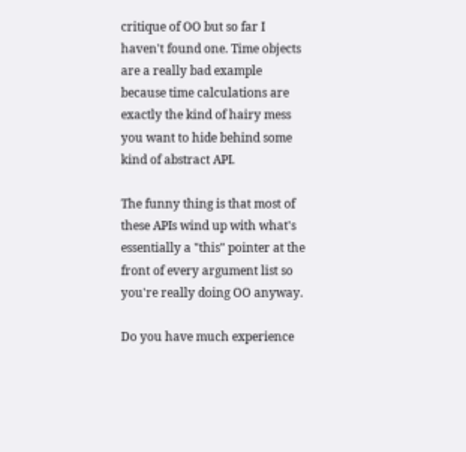critique of OO but so far I haven't found one. Time objects are a really bad example because time calculations are exactly the kind of hairy mess you want to hide behind some kind of abstract API.

The funny thing is that most of these APIs wind up with what's essentially a "this" pointer at the front of every argument list so you're really doing OO anyway.

Do you have much experience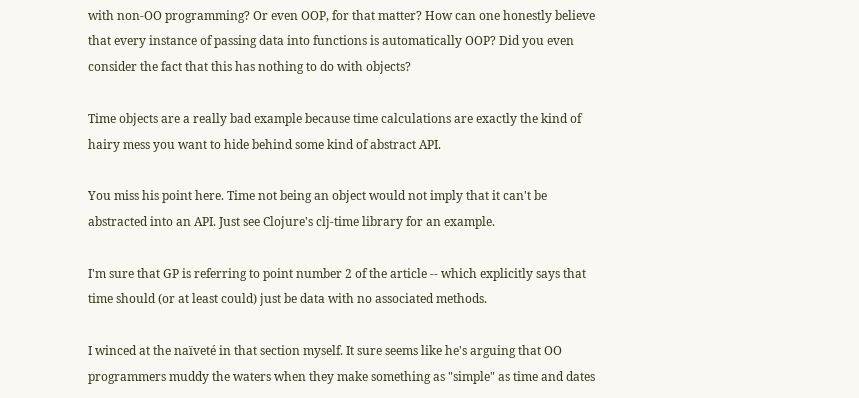with non-OO programming? Or even OOP, for that matter? How can one honestly believe that every instance of passing data into functions is automatically OOP? Did you even consider the fact that this has nothing to do with objects?

Time objects are a really bad example because time calculations are exactly the kind of hairy mess you want to hide behind some kind of abstract API.

You miss his point here. Time not being an object would not imply that it can't be abstracted into an API. Just see Clojure's clj-time library for an example.

I'm sure that GP is referring to point number 2 of the article -- which explicitly says that time should (or at least could) just be data with no associated methods.

I winced at the naïveté in that section myself. It sure seems like he's arguing that OO programmers muddy the waters when they make something as "simple" as time and dates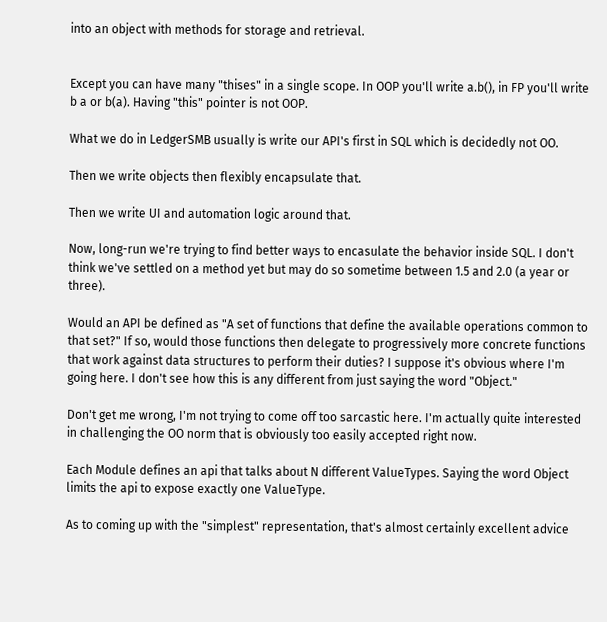into an object with methods for storage and retrieval.


Except you can have many "thises" in a single scope. In OOP you'll write a.b(), in FP you'll write b a or b(a). Having "this" pointer is not OOP.

What we do in LedgerSMB usually is write our API's first in SQL which is decidedly not OO.

Then we write objects then flexibly encapsulate that.

Then we write UI and automation logic around that.

Now, long-run we're trying to find better ways to encasulate the behavior inside SQL. I don't think we've settled on a method yet but may do so sometime between 1.5 and 2.0 (a year or three).

Would an API be defined as "A set of functions that define the available operations common to that set?" If so, would those functions then delegate to progressively more concrete functions that work against data structures to perform their duties? I suppose it's obvious where I'm going here. I don't see how this is any different from just saying the word "Object."

Don't get me wrong, I'm not trying to come off too sarcastic here. I'm actually quite interested in challenging the OO norm that is obviously too easily accepted right now.

Each Module defines an api that talks about N different ValueTypes. Saying the word Object limits the api to expose exactly one ValueType.

As to coming up with the "simplest" representation, that's almost certainly excellent advice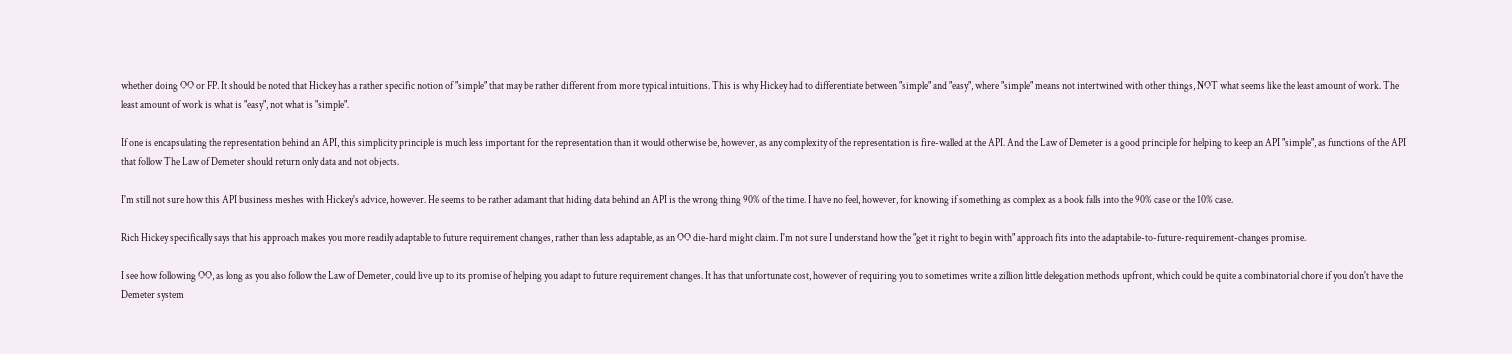whether doing OO or FP. It should be noted that Hickey has a rather specific notion of "simple" that may be rather different from more typical intuitions. This is why Hickey had to differentiate between "simple" and "easy", where "simple" means not intertwined with other things, NOT what seems like the least amount of work. The least amount of work is what is "easy", not what is "simple".

If one is encapsulating the representation behind an API, this simplicity principle is much less important for the representation than it would otherwise be, however, as any complexity of the representation is fire-walled at the API. And the Law of Demeter is a good principle for helping to keep an API "simple", as functions of the API that follow The Law of Demeter should return only data and not objects.

I'm still not sure how this API business meshes with Hickey's advice, however. He seems to be rather adamant that hiding data behind an API is the wrong thing 90% of the time. I have no feel, however, for knowing if something as complex as a book falls into the 90% case or the 10% case.

Rich Hickey specifically says that his approach makes you more readily adaptable to future requirement changes, rather than less adaptable, as an OO die-hard might claim. I'm not sure I understand how the "get it right to begin with" approach fits into the adaptabile-to-future-requirement-changes promise.

I see how following OO, as long as you also follow the Law of Demeter, could live up to its promise of helping you adapt to future requirement changes. It has that unfortunate cost, however of requiring you to sometimes write a zillion little delegation methods upfront, which could be quite a combinatorial chore if you don't have the Demeter system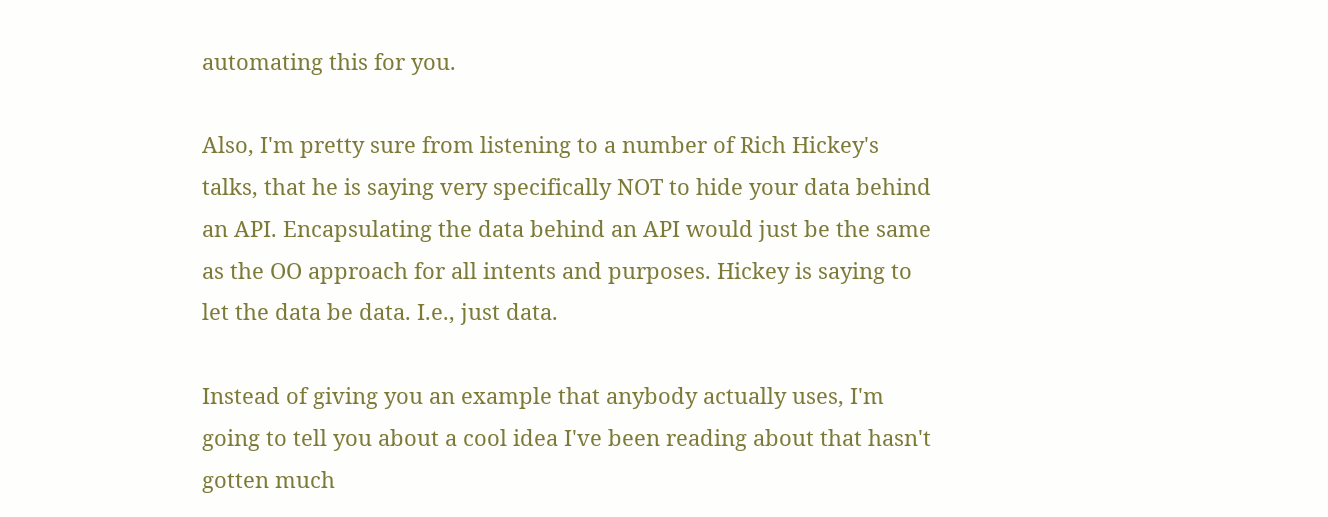automating this for you.

Also, I'm pretty sure from listening to a number of Rich Hickey's talks, that he is saying very specifically NOT to hide your data behind an API. Encapsulating the data behind an API would just be the same as the OO approach for all intents and purposes. Hickey is saying to let the data be data. I.e., just data.

Instead of giving you an example that anybody actually uses, I'm going to tell you about a cool idea I've been reading about that hasn't gotten much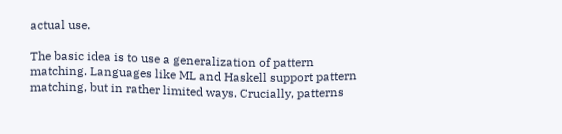actual use.

The basic idea is to use a generalization of pattern matching. Languages like ML and Haskell support pattern matching, but in rather limited ways. Crucially, patterns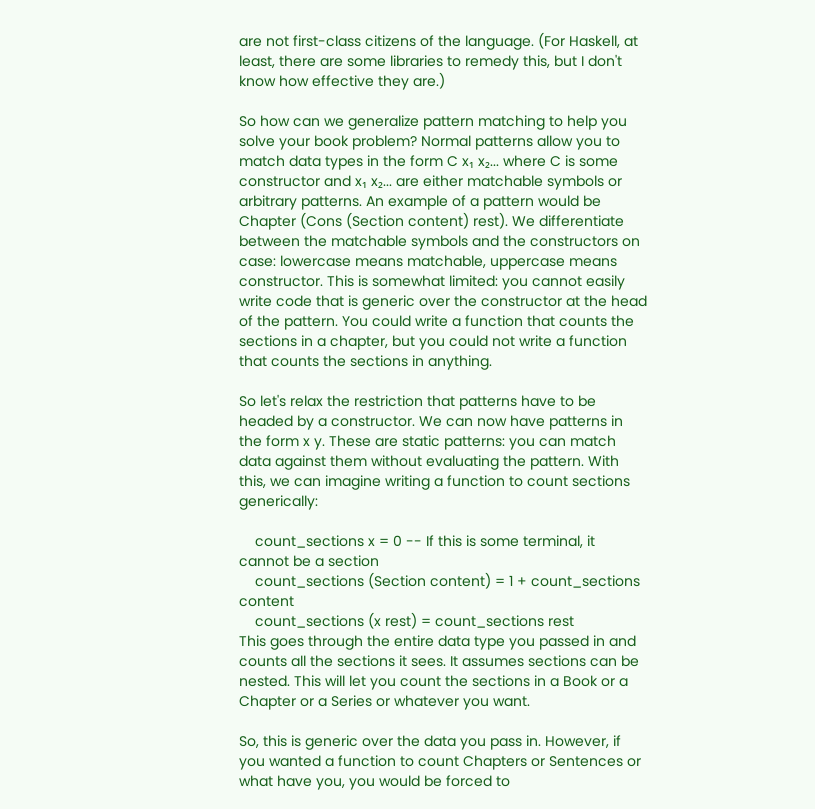are not first-class citizens of the language. (For Haskell, at least, there are some libraries to remedy this, but I don't know how effective they are.)

So how can we generalize pattern matching to help you solve your book problem? Normal patterns allow you to match data types in the form C x₁ x₂... where C is some constructor and x₁ x₂... are either matchable symbols or arbitrary patterns. An example of a pattern would be Chapter (Cons (Section content) rest). We differentiate between the matchable symbols and the constructors on case: lowercase means matchable, uppercase means constructor. This is somewhat limited: you cannot easily write code that is generic over the constructor at the head of the pattern. You could write a function that counts the sections in a chapter, but you could not write a function that counts the sections in anything.

So let's relax the restriction that patterns have to be headed by a constructor. We can now have patterns in the form x y. These are static patterns: you can match data against them without evaluating the pattern. With this, we can imagine writing a function to count sections generically:

    count_sections x = 0 -- If this is some terminal, it cannot be a section
    count_sections (Section content) = 1 + count_sections content
    count_sections (x rest) = count_sections rest
This goes through the entire data type you passed in and counts all the sections it sees. It assumes sections can be nested. This will let you count the sections in a Book or a Chapter or a Series or whatever you want.

So, this is generic over the data you pass in. However, if you wanted a function to count Chapters or Sentences or what have you, you would be forced to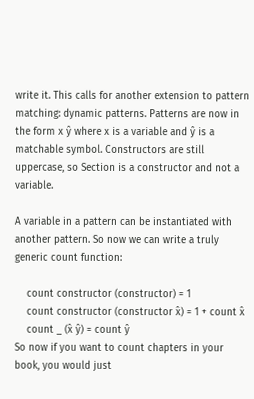write it. This calls for another extension to pattern matching: dynamic patterns. Patterns are now in the form x ŷ where x is a variable and ŷ is a matchable symbol. Constructors are still uppercase, so Section is a constructor and not a variable.

A variable in a pattern can be instantiated with another pattern. So now we can write a truly generic count function:

    count constructor (constructor) = 1
    count constructor (constructor x̂) = 1 + count x̂
    count _ (x̂ ŷ) = count ŷ
So now if you want to count chapters in your book, you would just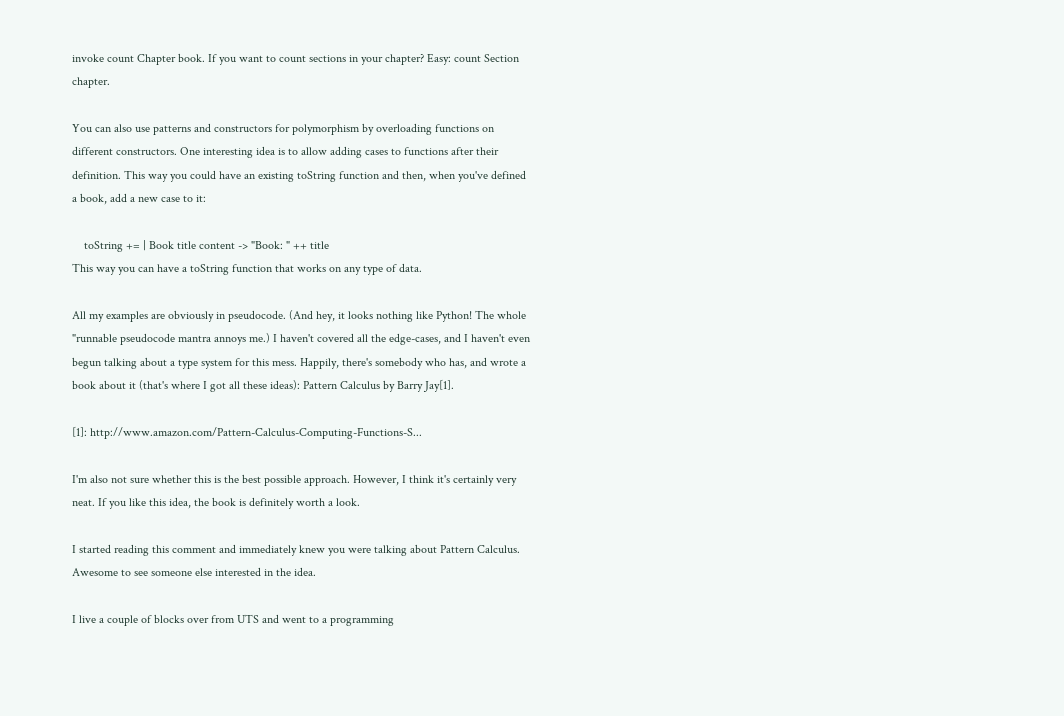invoke count Chapter book. If you want to count sections in your chapter? Easy: count Section chapter.

You can also use patterns and constructors for polymorphism by overloading functions on different constructors. One interesting idea is to allow adding cases to functions after their definition. This way you could have an existing toString function and then, when you've defined a book, add a new case to it:

    toString += | Book title content -> "Book: " ++ title
This way you can have a toString function that works on any type of data.

All my examples are obviously in pseudocode. (And hey, it looks nothing like Python! The whole "runnable pseudocode mantra annoys me.) I haven't covered all the edge-cases, and I haven't even begun talking about a type system for this mess. Happily, there's somebody who has, and wrote a book about it (that's where I got all these ideas): Pattern Calculus by Barry Jay[1].

[1]: http://www.amazon.com/Pattern-Calculus-Computing-Functions-S...

I'm also not sure whether this is the best possible approach. However, I think it's certainly very neat. If you like this idea, the book is definitely worth a look.

I started reading this comment and immediately knew you were talking about Pattern Calculus. Awesome to see someone else interested in the idea.

I live a couple of blocks over from UTS and went to a programming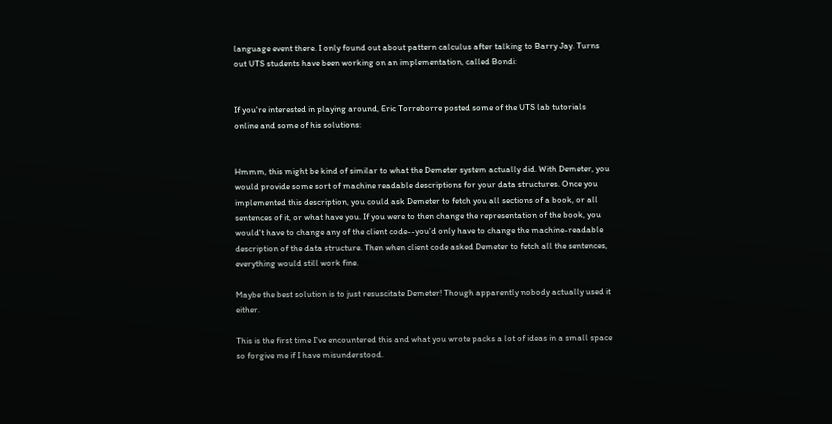language event there. I only found out about pattern calculus after talking to Barry Jay. Turns out UTS students have been working on an implementation, called Bondi:


If you're interested in playing around, Eric Torreborre posted some of the UTS lab tutorials online and some of his solutions:


Hmmm, this might be kind of similar to what the Demeter system actually did. With Demeter, you would provide some sort of machine readable descriptions for your data structures. Once you implemented this description, you could ask Demeter to fetch you all sections of a book, or all sentences of it, or what have you. If you were to then change the representation of the book, you would't have to change any of the client code--you'd only have to change the machine-readable description of the data structure. Then when client code asked Demeter to fetch all the sentences, everything would still work fine.

Maybe the best solution is to just resuscitate Demeter! Though apparently nobody actually used it either.

This is the first time I've encountered this and what you wrote packs a lot of ideas in a small space so forgive me if I have misunderstood.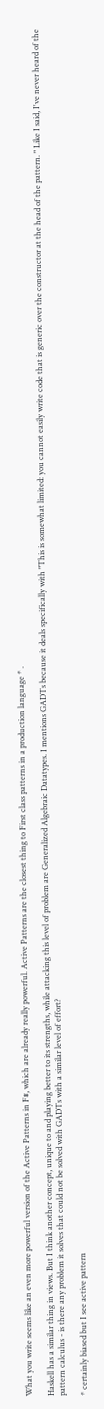What you write seems like an even more powerful version of the Active Patterns in F#, which are already really powerful. Active Patterns are the closest thing to First class patterns in a production language * .

Haskell has a similar thing in views. But I think another concept, unique to and playing better to its strengths, while attacking this level of problem are Generalized Algebraic Datatypes. I mentions GADTs because it deals specifically with "This is somewhat limited: you cannot easily write code that is generic over the constructor at the head of the pattern. " Like I said, I've never heard of the pattern calculus - is there any problem it solves that could not be solved with GADTs with a similar level of effort?

* certainly biased but I see active pattern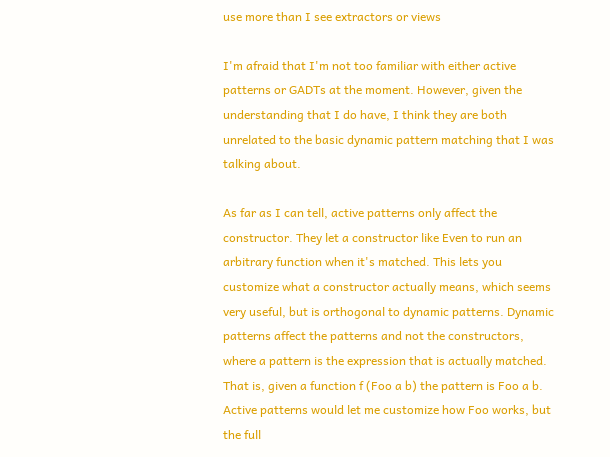use more than I see extractors or views

I'm afraid that I'm not too familiar with either active patterns or GADTs at the moment. However, given the understanding that I do have, I think they are both unrelated to the basic dynamic pattern matching that I was talking about.

As far as I can tell, active patterns only affect the constructor. They let a constructor like Even to run an arbitrary function when it's matched. This lets you customize what a constructor actually means, which seems very useful, but is orthogonal to dynamic patterns. Dynamic patterns affect the patterns and not the constructors, where a pattern is the expression that is actually matched. That is, given a function f (Foo a b) the pattern is Foo a b. Active patterns would let me customize how Foo works, but the full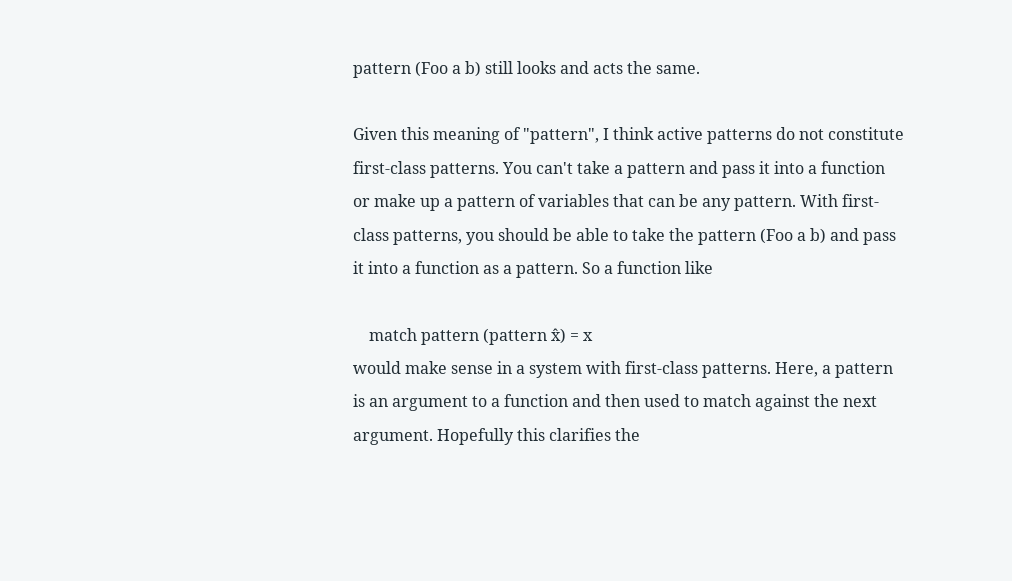pattern (Foo a b) still looks and acts the same.

Given this meaning of "pattern", I think active patterns do not constitute first-class patterns. You can't take a pattern and pass it into a function or make up a pattern of variables that can be any pattern. With first-class patterns, you should be able to take the pattern (Foo a b) and pass it into a function as a pattern. So a function like

    match pattern (pattern x̂) = x
would make sense in a system with first-class patterns. Here, a pattern is an argument to a function and then used to match against the next argument. Hopefully this clarifies the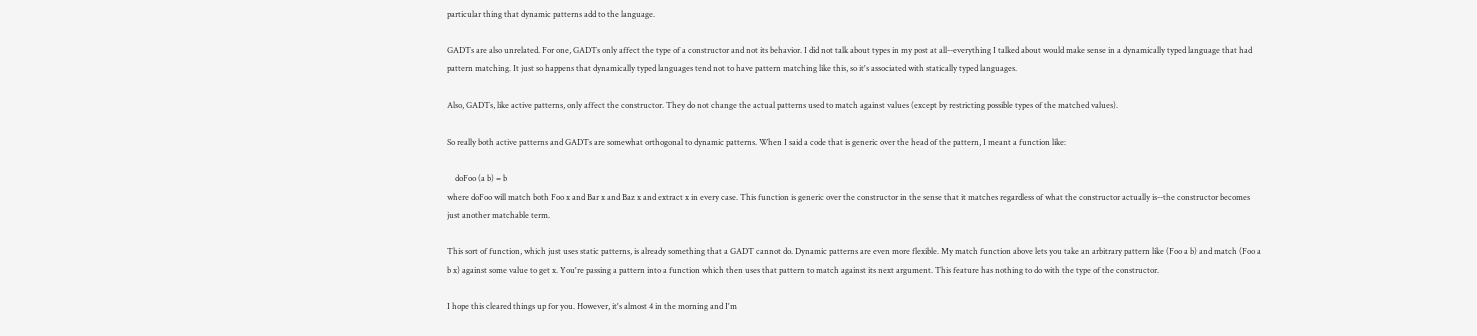particular thing that dynamic patterns add to the language.

GADTs are also unrelated. For one, GADTs only affect the type of a constructor and not its behavior. I did not talk about types in my post at all--everything I talked about would make sense in a dynamically typed language that had pattern matching. It just so happens that dynamically typed languages tend not to have pattern matching like this, so it's associated with statically typed languages.

Also, GADTs, like active patterns, only affect the constructor. They do not change the actual patterns used to match against values (except by restricting possible types of the matched values).

So really both active patterns and GADTs are somewhat orthogonal to dynamic patterns. When I said a code that is generic over the head of the pattern, I meant a function like:

    doFoo (a b) = b
where doFoo will match both Foo x and Bar x and Baz x and extract x in every case. This function is generic over the constructor in the sense that it matches regardless of what the constructor actually is--the constructor becomes just another matchable term.

This sort of function, which just uses static patterns, is already something that a GADT cannot do. Dynamic patterns are even more flexible. My match function above lets you take an arbitrary pattern like (Foo a b) and match (Foo a b x) against some value to get x. You're passing a pattern into a function which then uses that pattern to match against its next argument. This feature has nothing to do with the type of the constructor.

I hope this cleared things up for you. However, it's almost 4 in the morning and I'm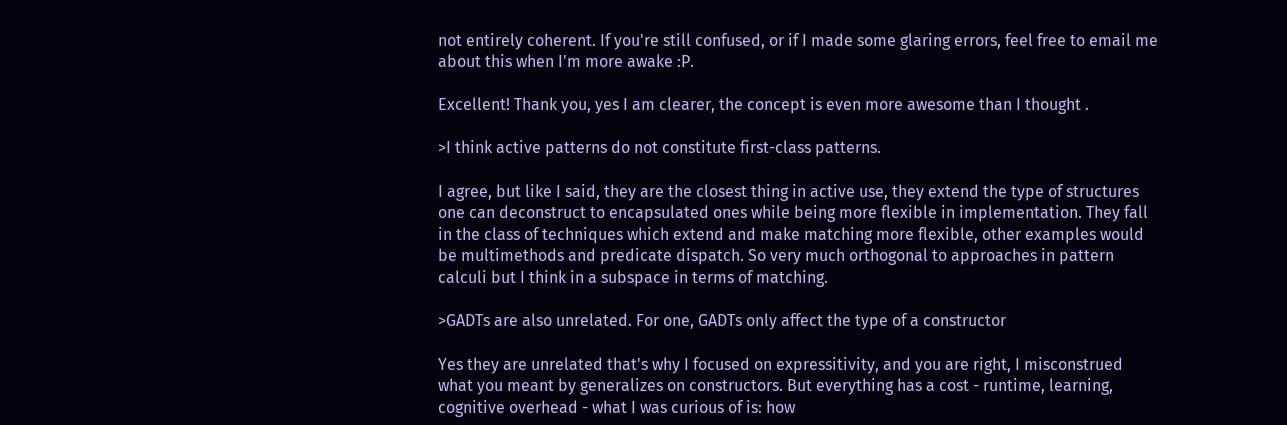not entirely coherent. If you're still confused, or if I made some glaring errors, feel free to email me about this when I'm more awake :P.

Excellent! Thank you, yes I am clearer, the concept is even more awesome than I thought .

>I think active patterns do not constitute first-class patterns.

I agree, but like I said, they are the closest thing in active use, they extend the type of structures one can deconstruct to encapsulated ones while being more flexible in implementation. They fall in the class of techniques which extend and make matching more flexible, other examples would be multimethods and predicate dispatch. So very much orthogonal to approaches in pattern calculi but I think in a subspace in terms of matching.

>GADTs are also unrelated. For one, GADTs only affect the type of a constructor

Yes they are unrelated that's why I focused on expressitivity, and you are right, I misconstrued what you meant by generalizes on constructors. But everything has a cost - runtime, learning, cognitive overhead - what I was curious of is: how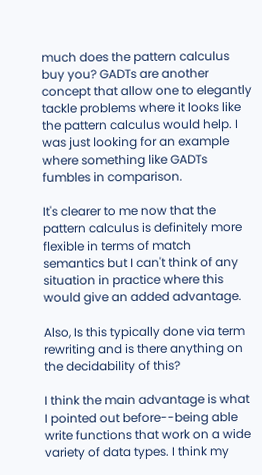much does the pattern calculus buy you? GADTs are another concept that allow one to elegantly tackle problems where it looks like the pattern calculus would help. I was just looking for an example where something like GADTs fumbles in comparison.

It's clearer to me now that the pattern calculus is definitely more flexible in terms of match semantics but I can't think of any situation in practice where this would give an added advantage.

Also, Is this typically done via term rewriting and is there anything on the decidability of this?

I think the main advantage is what I pointed out before--being able write functions that work on a wide variety of data types. I think my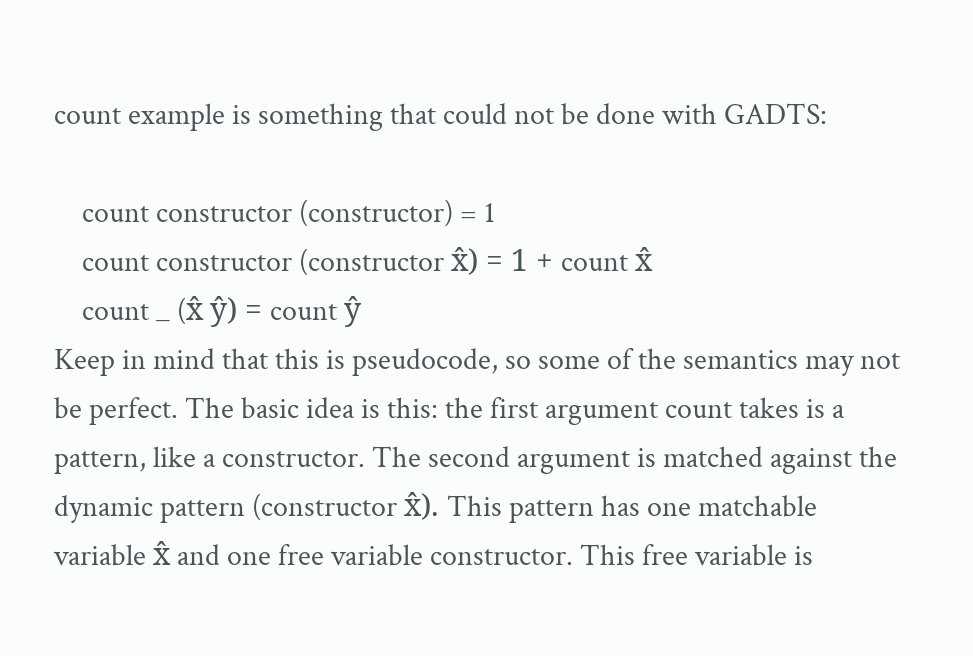count example is something that could not be done with GADTS:

    count constructor (constructor) = 1
    count constructor (constructor x̂) = 1 + count x̂
    count _ (x̂ ŷ) = count ŷ
Keep in mind that this is pseudocode, so some of the semantics may not be perfect. The basic idea is this: the first argument count takes is a pattern, like a constructor. The second argument is matched against the dynamic pattern (constructor x̂). This pattern has one matchable variable x̂ and one free variable constructor. This free variable is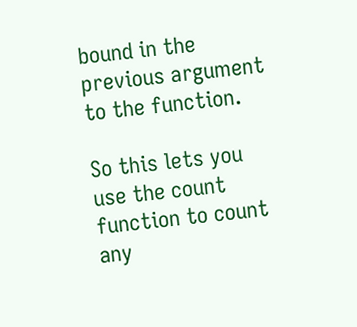bound in the previous argument to the function.

So this lets you use the count function to count any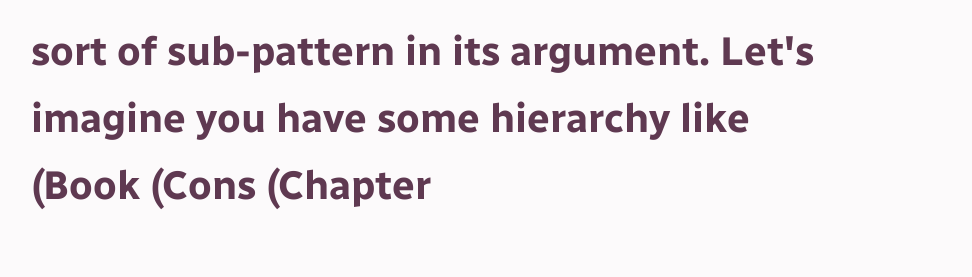sort of sub-pattern in its argument. Let's imagine you have some hierarchy like (Book (Cons (Chapter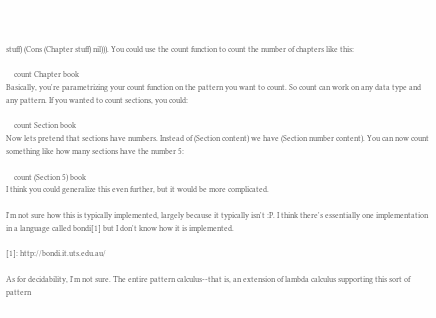stuff) (Cons (Chapter stuff) nil))). You could use the count function to count the number of chapters like this:

    count Chapter book
Basically, you're parametrizing your count function on the pattern you want to count. So count can work on any data type and any pattern. If you wanted to count sections, you could:

    count Section book
Now lets pretend that sections have numbers. Instead of (Section content) we have (Section number content). You can now count something like how many sections have the number 5:

    count (Section 5) book
I think you could generalize this even further, but it would be more complicated.

I'm not sure how this is typically implemented, largely because it typically isn't :P. I think there's essentially one implementation in a language called bondi[1] but I don't know how it is implemented.

[1]: http://bondi.it.uts.edu.au/

As for decidability, I'm not sure. The entire pattern calculus--that is, an extension of lambda calculus supporting this sort of pattern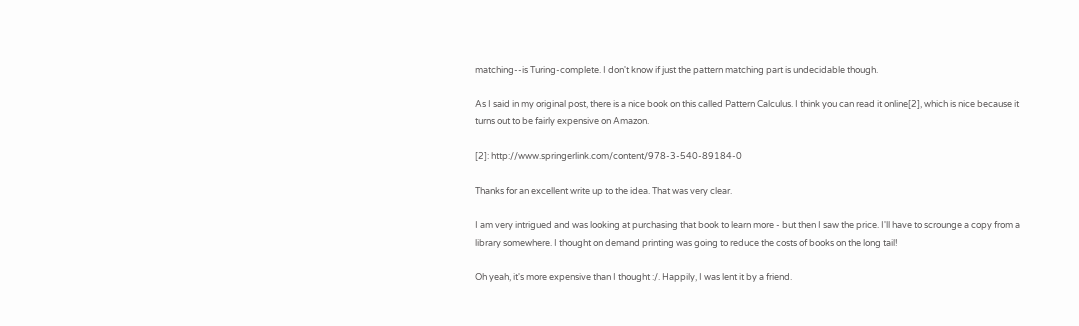matching--is Turing-complete. I don't know if just the pattern matching part is undecidable though.

As I said in my original post, there is a nice book on this called Pattern Calculus. I think you can read it online[2], which is nice because it turns out to be fairly expensive on Amazon.

[2]: http://www.springerlink.com/content/978-3-540-89184-0

Thanks for an excellent write up to the idea. That was very clear.

I am very intrigued and was looking at purchasing that book to learn more - but then I saw the price. I'll have to scrounge a copy from a library somewhere. I thought on demand printing was going to reduce the costs of books on the long tail!

Oh yeah, it's more expensive than I thought :/. Happily, I was lent it by a friend.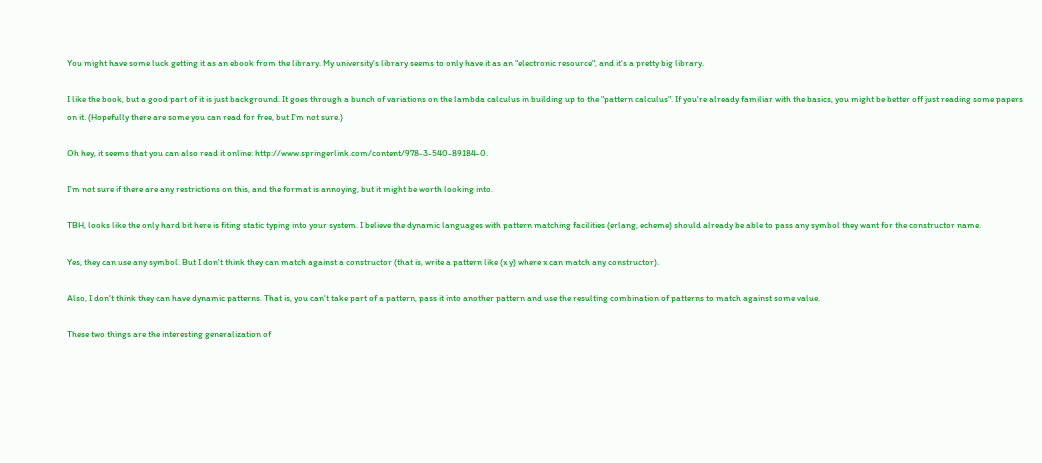You might have some luck getting it as an ebook from the library. My university's library seems to only have it as an "electronic resource", and it's a pretty big library.

I like the book, but a good part of it is just background. It goes through a bunch of variations on the lambda calculus in building up to the "pattern calculus". If you're already familiar with the basics, you might be better off just reading some papers on it. (Hopefully there are some you can read for free, but I'm not sure.)

Oh hey, it seems that you can also read it online: http://www.springerlink.com/content/978-3-540-89184-0.

I'm not sure if there are any restrictions on this, and the format is annoying, but it might be worth looking into.

TBH, looks like the only hard bit here is fiting static typing into your system. I believe the dynamic languages with pattern matching facilities (erlang, echeme) should already be able to pass any symbol they want for the constructor name.

Yes, they can use any symbol. But I don't think they can match against a constructor (that is, write a pattern like (x y) where x can match any constructor).

Also, I don't think they can have dynamic patterns. That is, you can't take part of a pattern, pass it into another pattern and use the resulting combination of patterns to match against some value.

These two things are the interesting generalization of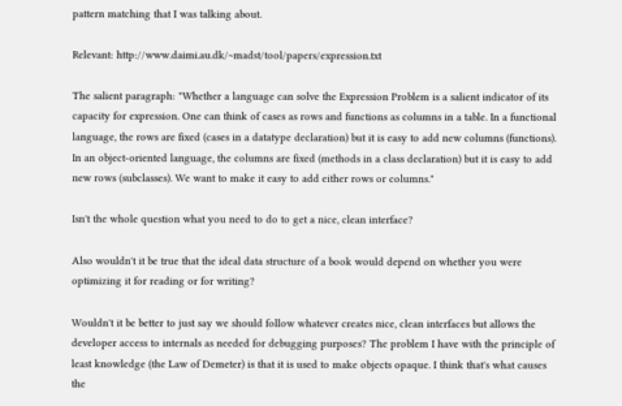pattern matching that I was talking about.

Relevant: http://www.daimi.au.dk/~madst/tool/papers/expression.txt

The salient paragraph: "Whether a language can solve the Expression Problem is a salient indicator of its capacity for expression. One can think of cases as rows and functions as columns in a table. In a functional language, the rows are fixed (cases in a datatype declaration) but it is easy to add new columns (functions). In an object-oriented language, the columns are fixed (methods in a class declaration) but it is easy to add new rows (subclasses). We want to make it easy to add either rows or columns."

Isn't the whole question what you need to do to get a nice, clean interface?

Also wouldn't it be true that the ideal data structure of a book would depend on whether you were optimizing it for reading or for writing?

Wouldn't it be better to just say we should follow whatever creates nice, clean interfaces but allows the developer access to internals as needed for debugging purposes? The problem I have with the principle of least knowledge (the Law of Demeter) is that it is used to make objects opaque. I think that's what causes the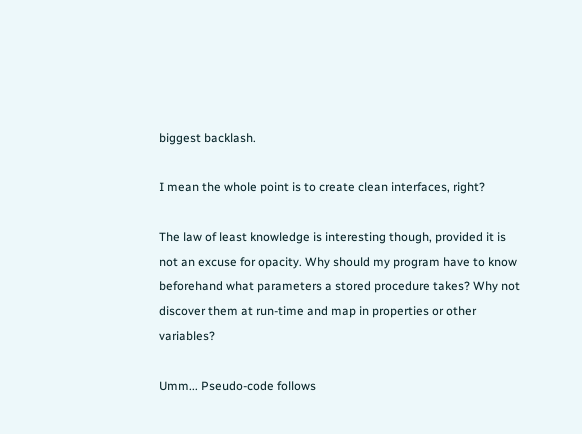biggest backlash.

I mean the whole point is to create clean interfaces, right?

The law of least knowledge is interesting though, provided it is not an excuse for opacity. Why should my program have to know beforehand what parameters a stored procedure takes? Why not discover them at run-time and map in properties or other variables?

Umm... Pseudo-code follows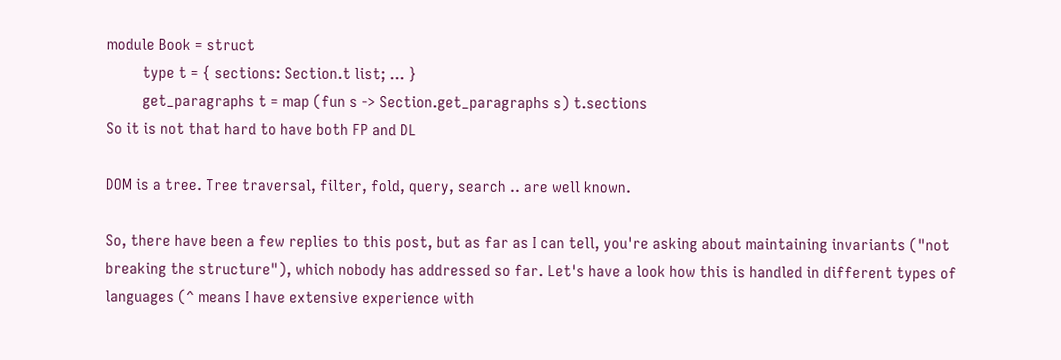module Book = struct
         type t = { sections: Section.t list; ... }
         get_paragraphs t = map (fun s -> Section.get_paragraphs s) t.sections
So it is not that hard to have both FP and DL

DOM is a tree. Tree traversal, filter, fold, query, search .. are well known.

So, there have been a few replies to this post, but as far as I can tell, you're asking about maintaining invariants ("not breaking the structure"), which nobody has addressed so far. Let's have a look how this is handled in different types of languages (^ means I have extensive experience with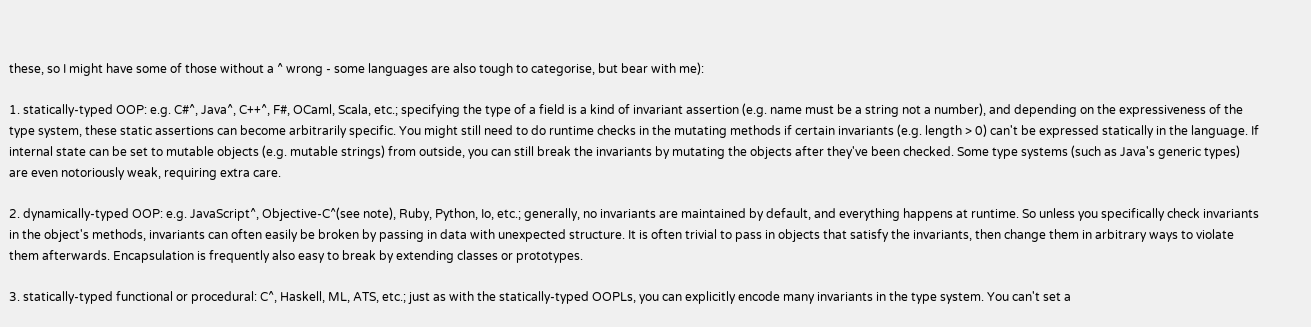these, so I might have some of those without a ^ wrong - some languages are also tough to categorise, but bear with me):

1. statically-typed OOP: e.g. C#^, Java^, C++^, F#, OCaml, Scala, etc.; specifying the type of a field is a kind of invariant assertion (e.g. name must be a string not a number), and depending on the expressiveness of the type system, these static assertions can become arbitrarily specific. You might still need to do runtime checks in the mutating methods if certain invariants (e.g. length > 0) can't be expressed statically in the language. If internal state can be set to mutable objects (e.g. mutable strings) from outside, you can still break the invariants by mutating the objects after they've been checked. Some type systems (such as Java's generic types) are even notoriously weak, requiring extra care.

2. dynamically-typed OOP: e.g. JavaScript^, Objective-C^(see note), Ruby, Python, Io, etc.; generally, no invariants are maintained by default, and everything happens at runtime. So unless you specifically check invariants in the object's methods, invariants can often easily be broken by passing in data with unexpected structure. It is often trivial to pass in objects that satisfy the invariants, then change them in arbitrary ways to violate them afterwards. Encapsulation is frequently also easy to break by extending classes or prototypes.

3. statically-typed functional or procedural: C^, Haskell, ML, ATS, etc.; just as with the statically-typed OOPLs, you can explicitly encode many invariants in the type system. You can't set a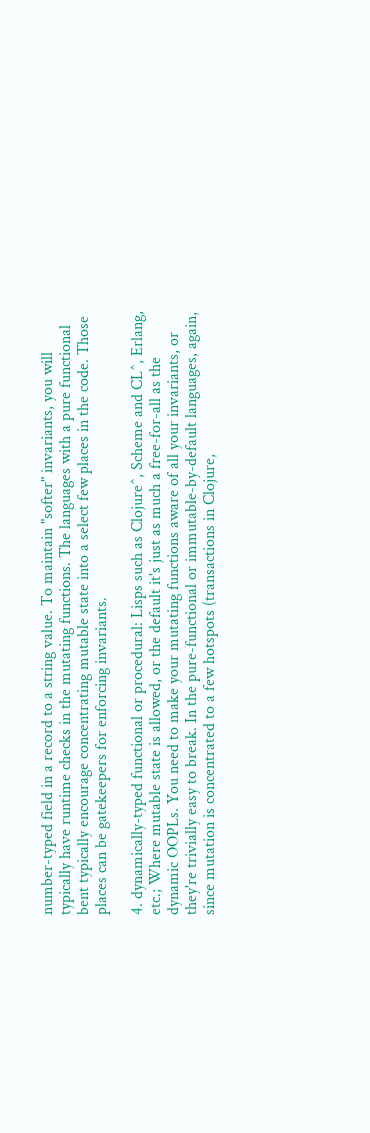number-typed field in a record to a string value. To maintain "softer" invariants, you will typically have runtime checks in the mutating functions. The languages with a pure functional bent typically encourage concentrating mutable state into a select few places in the code. Those places can be gatekeepers for enforcing invariants.

4. dynamically-typed functional or procedural: Lisps such as Clojure^, Scheme and CL^, Erlang, etc.; Where mutable state is allowed, or the default it's just as much a free-for-all as the dynamic OOPLs. You need to make your mutating functions aware of all your invariants, or they're trivially easy to break. In the pure-functional or immutable-by-default languages, again, since mutation is concentrated to a few hotspots (transactions in Clojure,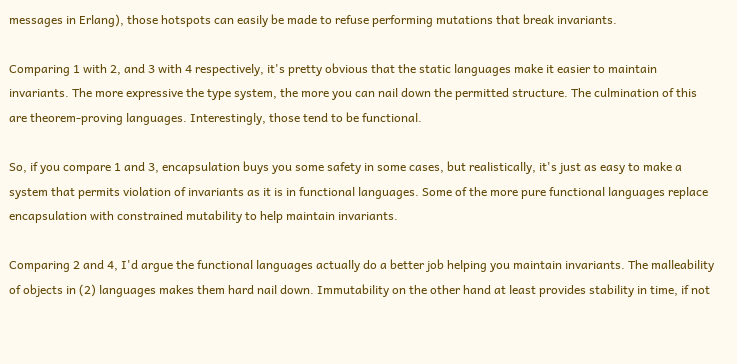messages in Erlang), those hotspots can easily be made to refuse performing mutations that break invariants.

Comparing 1 with 2, and 3 with 4 respectively, it's pretty obvious that the static languages make it easier to maintain invariants. The more expressive the type system, the more you can nail down the permitted structure. The culmination of this are theorem-proving languages. Interestingly, those tend to be functional.

So, if you compare 1 and 3, encapsulation buys you some safety in some cases, but realistically, it's just as easy to make a system that permits violation of invariants as it is in functional languages. Some of the more pure functional languages replace encapsulation with constrained mutability to help maintain invariants.

Comparing 2 and 4, I'd argue the functional languages actually do a better job helping you maintain invariants. The malleability of objects in (2) languages makes them hard nail down. Immutability on the other hand at least provides stability in time, if not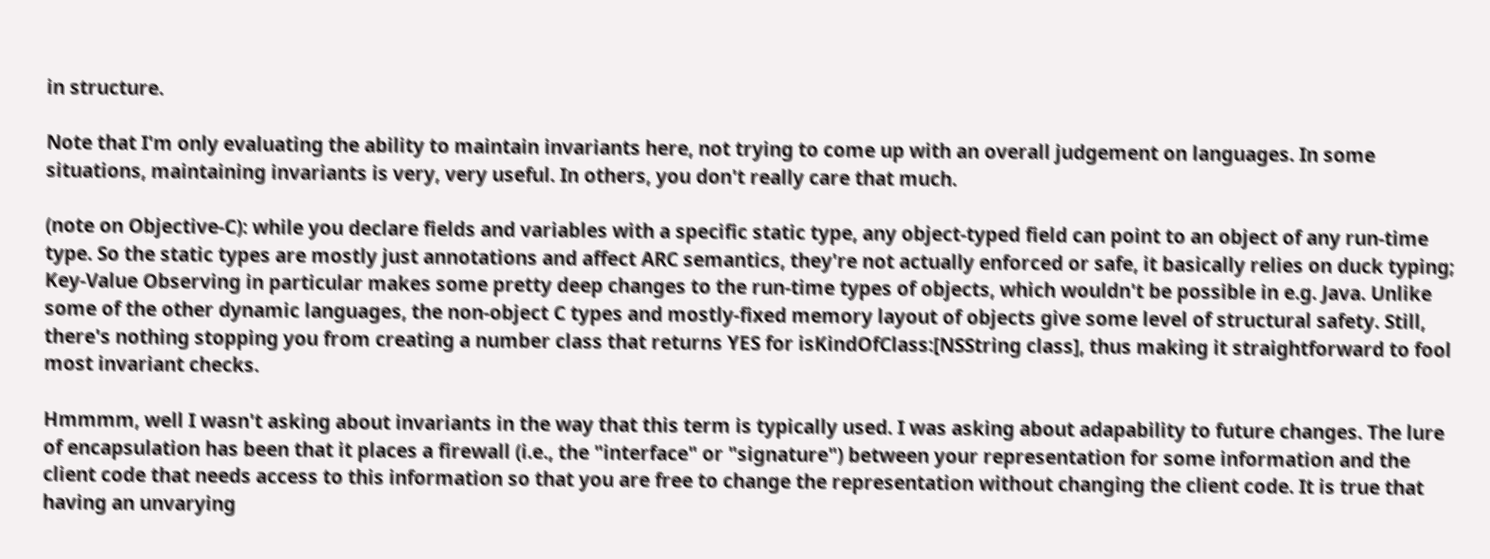in structure.

Note that I'm only evaluating the ability to maintain invariants here, not trying to come up with an overall judgement on languages. In some situations, maintaining invariants is very, very useful. In others, you don't really care that much.

(note on Objective-C): while you declare fields and variables with a specific static type, any object-typed field can point to an object of any run-time type. So the static types are mostly just annotations and affect ARC semantics, they're not actually enforced or safe, it basically relies on duck typing; Key-Value Observing in particular makes some pretty deep changes to the run-time types of objects, which wouldn't be possible in e.g. Java. Unlike some of the other dynamic languages, the non-object C types and mostly-fixed memory layout of objects give some level of structural safety. Still, there's nothing stopping you from creating a number class that returns YES for isKindOfClass:[NSString class], thus making it straightforward to fool most invariant checks.

Hmmmm, well I wasn't asking about invariants in the way that this term is typically used. I was asking about adapability to future changes. The lure of encapsulation has been that it places a firewall (i.e., the "interface" or "signature") between your representation for some information and the client code that needs access to this information so that you are free to change the representation without changing the client code. It is true that having an unvarying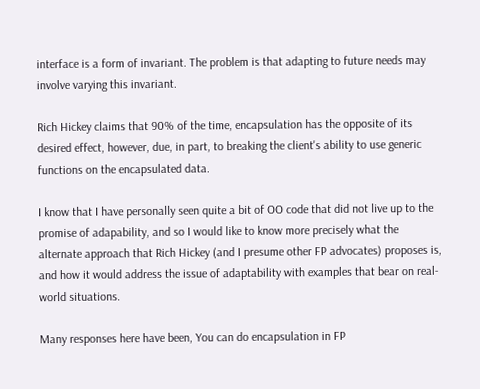interface is a form of invariant. The problem is that adapting to future needs may involve varying this invariant.

Rich Hickey claims that 90% of the time, encapsulation has the opposite of its desired effect, however, due, in part, to breaking the client's ability to use generic functions on the encapsulated data.

I know that I have personally seen quite a bit of OO code that did not live up to the promise of adapability, and so I would like to know more precisely what the alternate approach that Rich Hickey (and I presume other FP advocates) proposes is, and how it would address the issue of adaptability with examples that bear on real-world situations.

Many responses here have been, You can do encapsulation in FP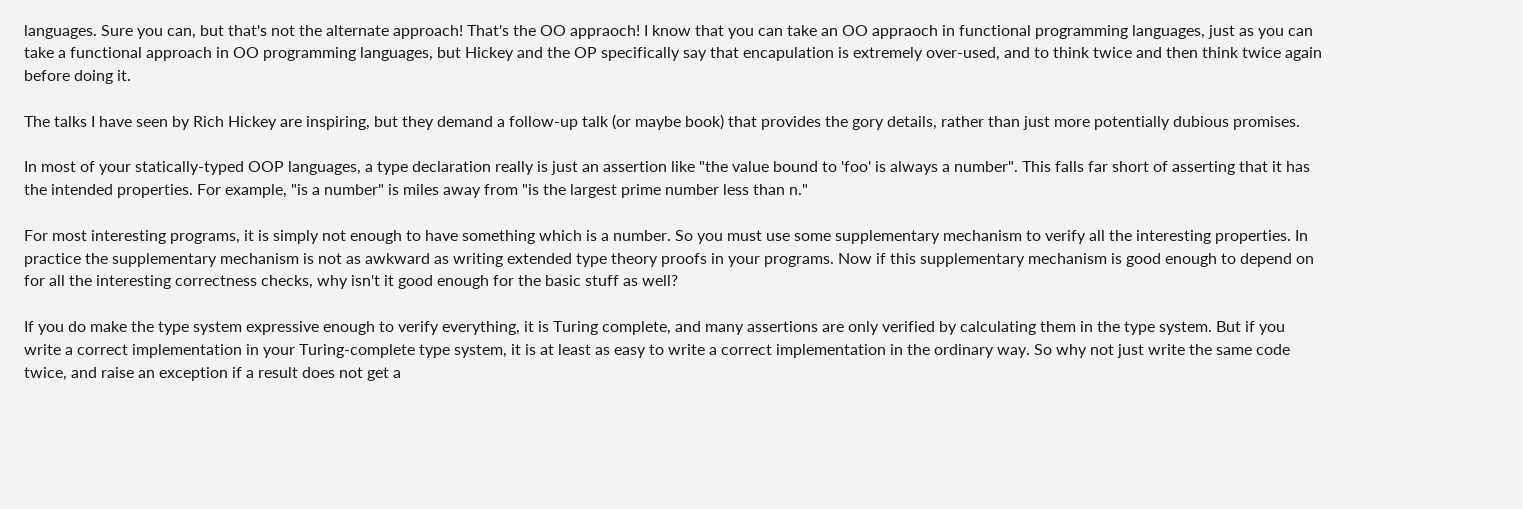languages. Sure you can, but that's not the alternate approach! That's the OO appraoch! I know that you can take an OO appraoch in functional programming languages, just as you can take a functional approach in OO programming languages, but Hickey and the OP specifically say that encapulation is extremely over-used, and to think twice and then think twice again before doing it.

The talks I have seen by Rich Hickey are inspiring, but they demand a follow-up talk (or maybe book) that provides the gory details, rather than just more potentially dubious promises.

In most of your statically-typed OOP languages, a type declaration really is just an assertion like "the value bound to 'foo' is always a number". This falls far short of asserting that it has the intended properties. For example, "is a number" is miles away from "is the largest prime number less than n."

For most interesting programs, it is simply not enough to have something which is a number. So you must use some supplementary mechanism to verify all the interesting properties. In practice the supplementary mechanism is not as awkward as writing extended type theory proofs in your programs. Now if this supplementary mechanism is good enough to depend on for all the interesting correctness checks, why isn't it good enough for the basic stuff as well?

If you do make the type system expressive enough to verify everything, it is Turing complete, and many assertions are only verified by calculating them in the type system. But if you write a correct implementation in your Turing-complete type system, it is at least as easy to write a correct implementation in the ordinary way. So why not just write the same code twice, and raise an exception if a result does not get a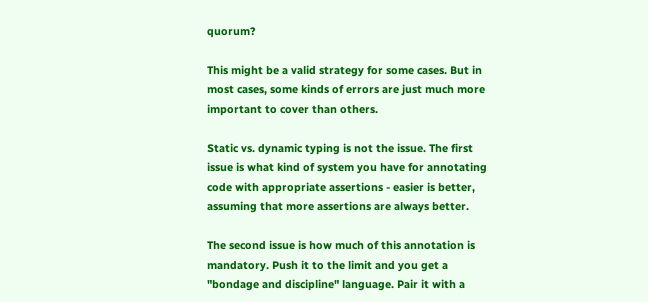quorum?

This might be a valid strategy for some cases. But in most cases, some kinds of errors are just much more important to cover than others.

Static vs. dynamic typing is not the issue. The first issue is what kind of system you have for annotating code with appropriate assertions - easier is better, assuming that more assertions are always better.

The second issue is how much of this annotation is mandatory. Push it to the limit and you get a "bondage and discipline" language. Pair it with a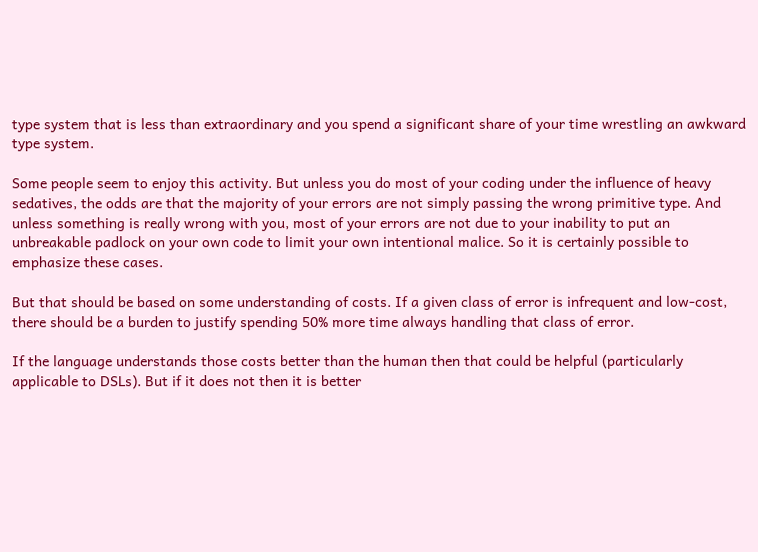type system that is less than extraordinary and you spend a significant share of your time wrestling an awkward type system.

Some people seem to enjoy this activity. But unless you do most of your coding under the influence of heavy sedatives, the odds are that the majority of your errors are not simply passing the wrong primitive type. And unless something is really wrong with you, most of your errors are not due to your inability to put an unbreakable padlock on your own code to limit your own intentional malice. So it is certainly possible to emphasize these cases.

But that should be based on some understanding of costs. If a given class of error is infrequent and low-cost, there should be a burden to justify spending 50% more time always handling that class of error.

If the language understands those costs better than the human then that could be helpful (particularly applicable to DSLs). But if it does not then it is better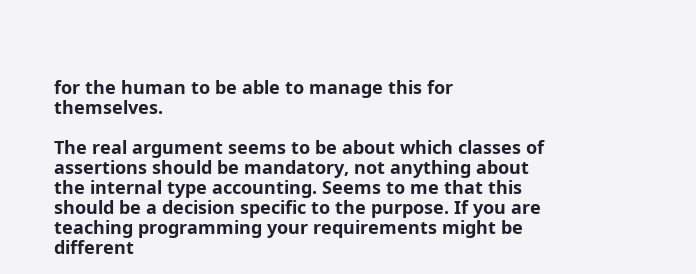for the human to be able to manage this for themselves.

The real argument seems to be about which classes of assertions should be mandatory, not anything about the internal type accounting. Seems to me that this should be a decision specific to the purpose. If you are teaching programming your requirements might be different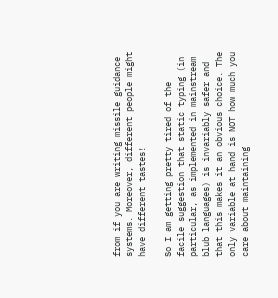from if you are writing missile guidance systems. Moreover, different people might have different tastes!

So I am getting pretty tired of the facile suggestion that static typing (in particular, as implemented in mainstream blub languages) is invariably safer and that this makes it an obvious choice. The only variable at hand is NOT how much you care about maintaining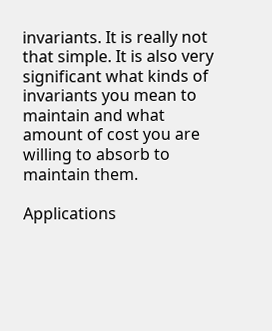invariants. It is really not that simple. It is also very significant what kinds of invariants you mean to maintain and what amount of cost you are willing to absorb to maintain them.

Applications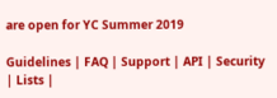are open for YC Summer 2019

Guidelines | FAQ | Support | API | Security | Lists |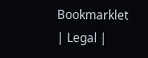Bookmarklet | Legal |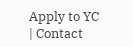Apply to YC | Contact